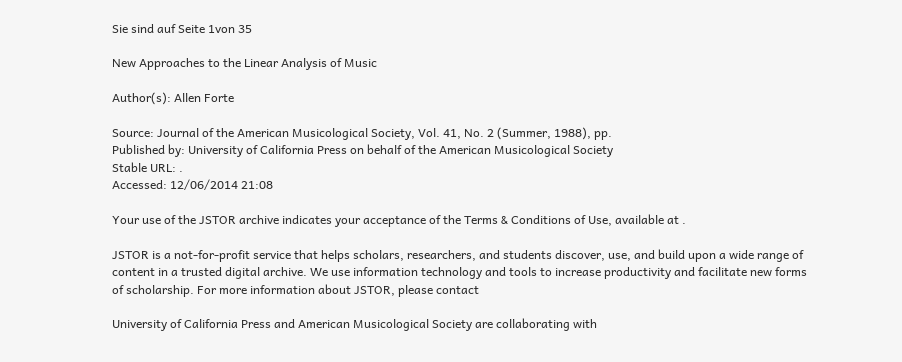Sie sind auf Seite 1von 35

New Approaches to the Linear Analysis of Music

Author(s): Allen Forte

Source: Journal of the American Musicological Society, Vol. 41, No. 2 (Summer, 1988), pp.
Published by: University of California Press on behalf of the American Musicological Society
Stable URL: .
Accessed: 12/06/2014 21:08

Your use of the JSTOR archive indicates your acceptance of the Terms & Conditions of Use, available at .

JSTOR is a not-for-profit service that helps scholars, researchers, and students discover, use, and build upon a wide range of
content in a trusted digital archive. We use information technology and tools to increase productivity and facilitate new forms
of scholarship. For more information about JSTOR, please contact

University of California Press and American Musicological Society are collaborating with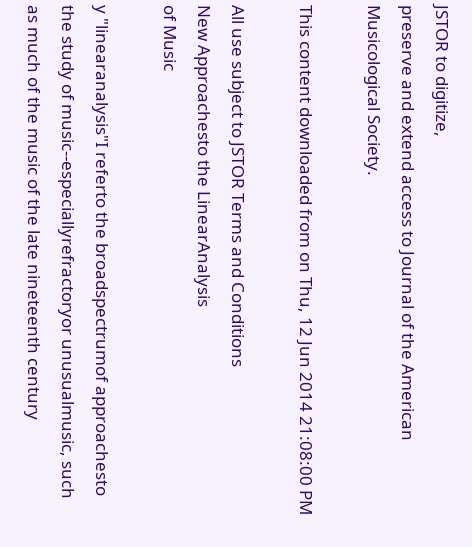JSTOR to digitize,
preserve and extend access to Journal of the American Musicological Society.

This content downloaded from on Thu, 12 Jun 2014 21:08:00 PM

All use subject to JSTOR Terms and Conditions
New Approachesto the LinearAnalysis
of Music

y "linearanalysis"I referto the broadspectrumof approachesto
the study of music--especiallyrefractoryor unusualmusic, such
as much of the music of the late nineteenth century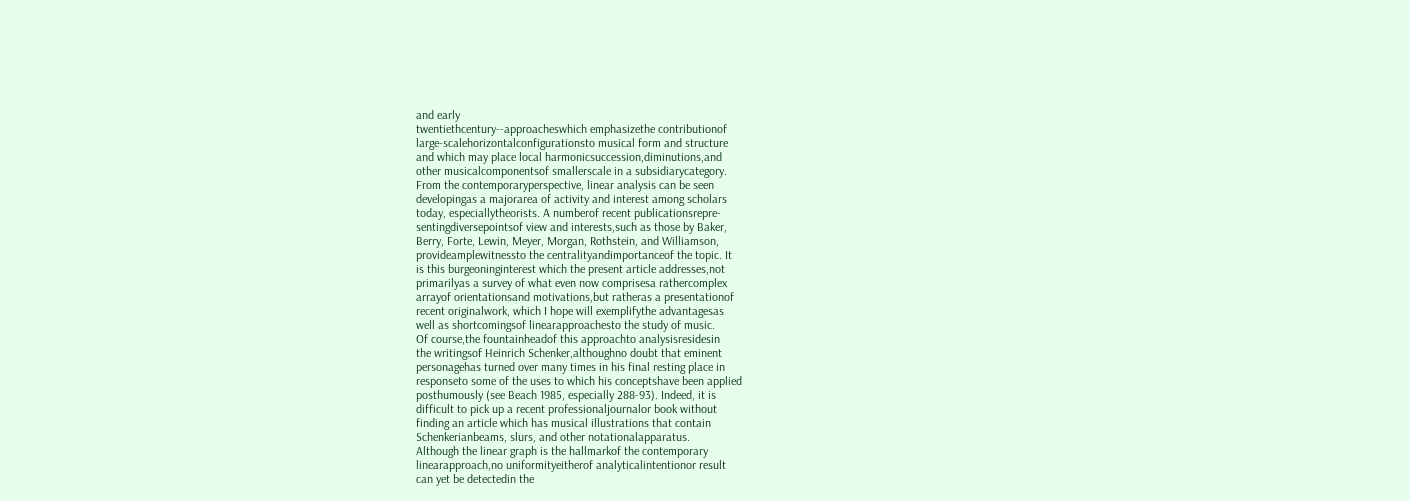and early
twentiethcentury--approacheswhich emphasizethe contributionof
large-scalehorizontalconfigurationsto musical form and structure
and which may place local harmonicsuccession,diminutions,and
other musicalcomponentsof smallerscale in a subsidiarycategory.
From the contemporaryperspective, linear analysis can be seen
developingas a majorarea of activity and interest among scholars
today, especiallytheorists. A numberof recent publicationsrepre-
sentingdiversepointsof view and interests,such as those by Baker,
Berry, Forte, Lewin, Meyer, Morgan, Rothstein, and Williamson,
provideamplewitnessto the centralityandimportanceof the topic. It
is this burgeoninginterest which the present article addresses,not
primarilyas a survey of what even now comprisesa rathercomplex
arrayof orientationsand motivations,but ratheras a presentationof
recent originalwork, which I hope will exemplifythe advantagesas
well as shortcomingsof linearapproachesto the study of music.
Of course,the fountainheadof this approachto analysisresidesin
the writingsof Heinrich Schenker,althoughno doubt that eminent
personagehas turned over many times in his final resting place in
responseto some of the uses to which his conceptshave been applied
posthumously (see Beach 1985, especially 288-93). Indeed, it is
difficult to pick up a recent professionaljournalor book without
finding an article which has musical illustrations that contain
Schenkerianbeams, slurs, and other notationalapparatus.
Although the linear graph is the hallmarkof the contemporary
linearapproach,no uniformityeitherof analyticalintentionor result
can yet be detectedin the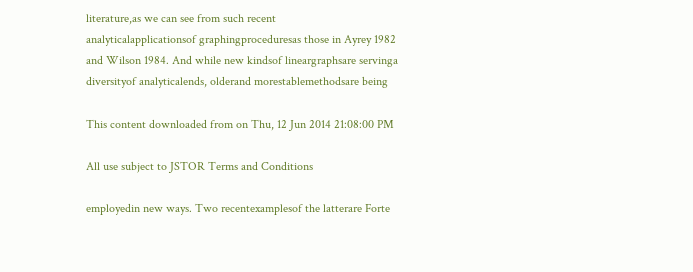literature,as we can see from such recent
analyticalapplicationsof graphingproceduresas those in Ayrey 1982
and Wilson 1984. And while new kindsof lineargraphsare servinga
diversityof analyticalends, olderand morestablemethodsare being

This content downloaded from on Thu, 12 Jun 2014 21:08:00 PM

All use subject to JSTOR Terms and Conditions

employedin new ways. Two recentexamplesof the latterare Forte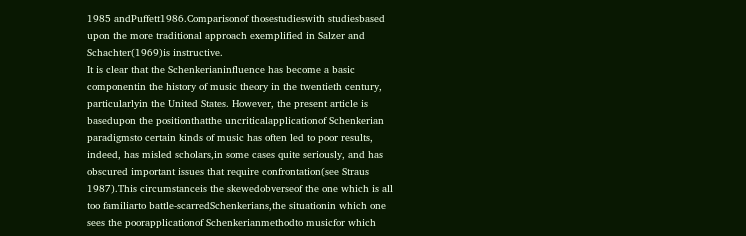1985 andPuffett1986.Comparisonof thosestudieswith studiesbased
upon the more traditional approach exemplified in Salzer and
Schachter(1969)is instructive.
It is clear that the Schenkerianinfluence has become a basic
componentin the history of music theory in the twentieth century,
particularlyin the United States. However, the present article is
basedupon the positionthatthe uncriticalapplicationof Schenkerian
paradigmsto certain kinds of music has often led to poor results,
indeed, has misled scholars,in some cases quite seriously, and has
obscured important issues that require confrontation(see Straus
1987).This circumstanceis the skewedobverseof the one which is all
too familiarto battle-scarredSchenkerians,the situationin which one
sees the poorapplicationof Schenkerianmethodto musicfor which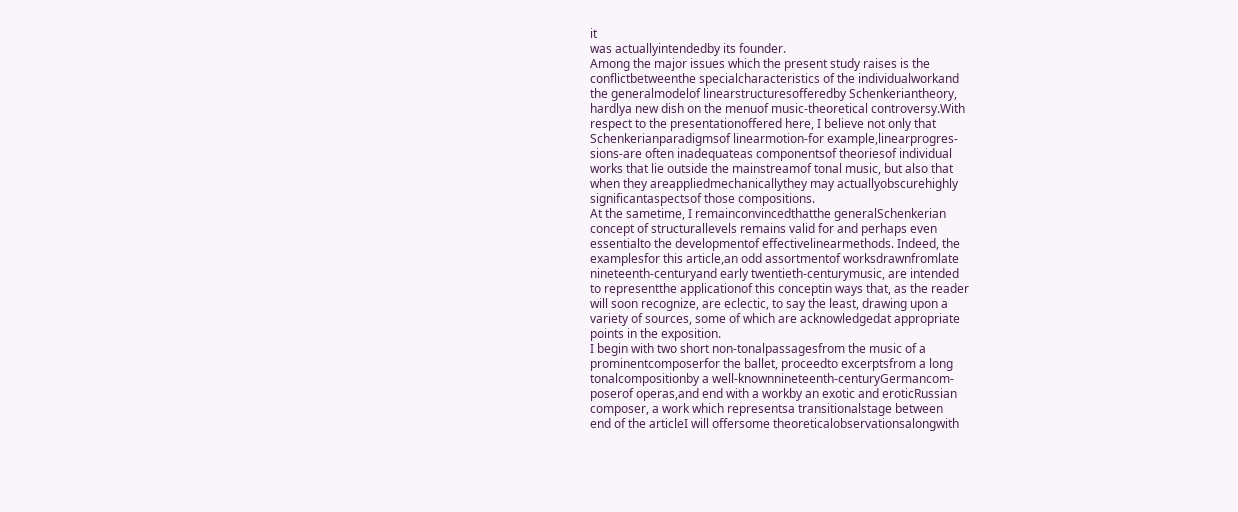it
was actuallyintendedby its founder.
Among the major issues which the present study raises is the
conflictbetweenthe specialcharacteristics of the individualworkand
the generalmodelof linearstructuresofferedby Schenkeriantheory,
hardlya new dish on the menuof music-theoretical controversy.With
respect to the presentationoffered here, I believe not only that
Schenkerianparadigmsof linearmotion-for example,linearprogres-
sions-are often inadequateas componentsof theoriesof individual
works that lie outside the mainstreamof tonal music, but also that
when they areappliedmechanicallythey may actuallyobscurehighly
significantaspectsof those compositions.
At the sametime, I remainconvincedthatthe generalSchenkerian
concept of structurallevels remains valid for and perhaps even
essentialto the developmentof effectivelinearmethods. Indeed, the
examplesfor this article,an odd assortmentof worksdrawnfromlate
nineteenth-centuryand early twentieth-centurymusic, are intended
to representthe applicationof this conceptin ways that, as the reader
will soon recognize, are eclectic, to say the least, drawing upon a
variety of sources, some of which are acknowledgedat appropriate
points in the exposition.
I begin with two short non-tonalpassagesfrom the music of a
prominentcomposerfor the ballet, proceedto excerptsfrom a long
tonalcompositionby a well-knownnineteenth-centuryGermancom-
poserof operas,and end with a workby an exotic and eroticRussian
composer, a work which representsa transitionalstage between
end of the articleI will offersome theoreticalobservationsalongwith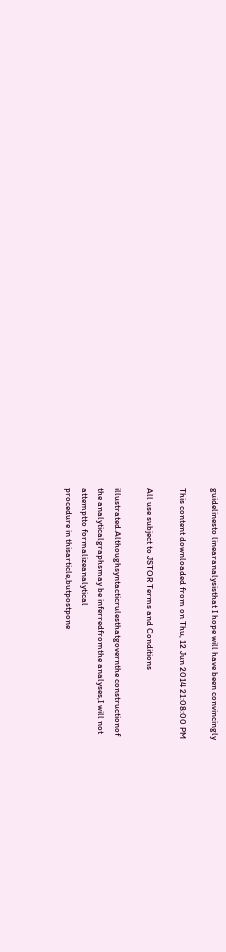guidelinesto linearanalysisthat I hope will have been convincingly

This content downloaded from on Thu, 12 Jun 2014 21:08:00 PM

All use subject to JSTOR Terms and Conditions

illustrated.Althoughsyntacticrulesthatgovernthe constructionof
the analyticalgraphsmay be inferredfromthe analyses,I will not
attemptto formalizeanalytical
procedure in thisarticle,butpostpone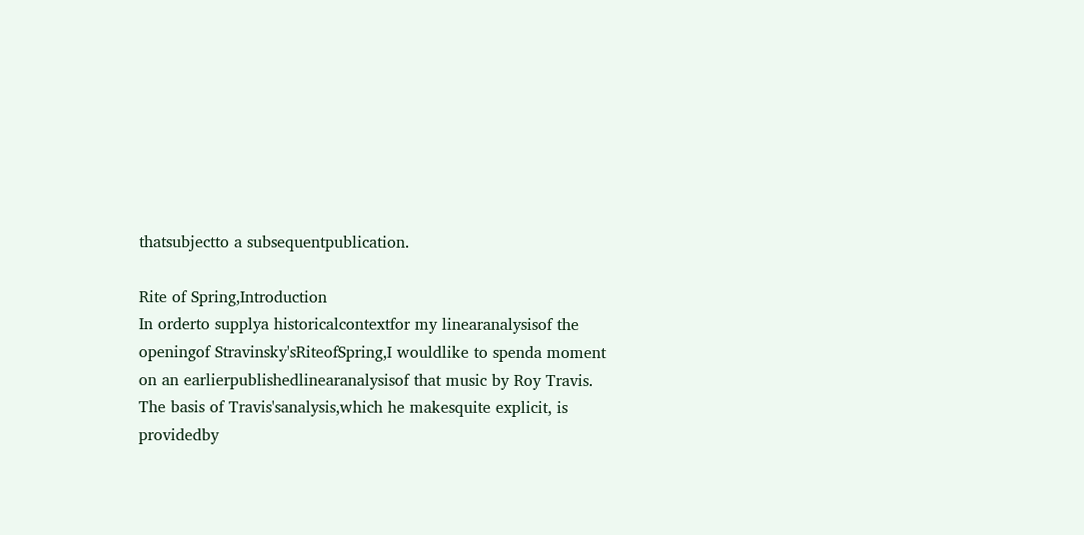thatsubjectto a subsequentpublication.

Rite of Spring,Introduction
In orderto supplya historicalcontextfor my linearanalysisof the
openingof Stravinsky'sRiteofSpring,I wouldlike to spenda moment
on an earlierpublishedlinearanalysisof that music by Roy Travis.
The basis of Travis'sanalysis,which he makesquite explicit, is
providedby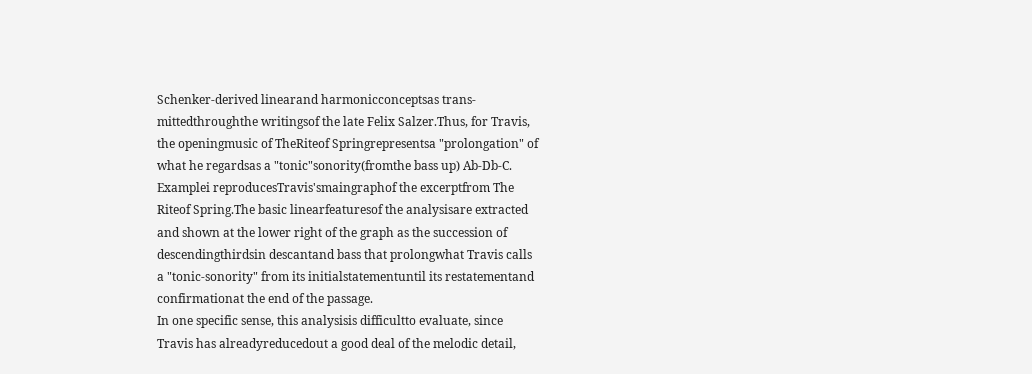Schenker-derived linearand harmonicconceptsas trans-
mittedthroughthe writingsof the late Felix Salzer.Thus, for Travis,
the openingmusic of TheRiteof Springrepresentsa "prolongation" of
what he regardsas a "tonic"sonority(fromthe bass up) Ab-Db-C.
Examplei reproducesTravis'smaingraphof the excerptfrom The
Riteof Spring.The basic linearfeaturesof the analysisare extracted
and shown at the lower right of the graph as the succession of
descendingthirdsin descantand bass that prolongwhat Travis calls
a "tonic-sonority" from its initialstatementuntil its restatementand
confirmationat the end of the passage.
In one specific sense, this analysisis difficultto evaluate, since
Travis has alreadyreducedout a good deal of the melodic detail,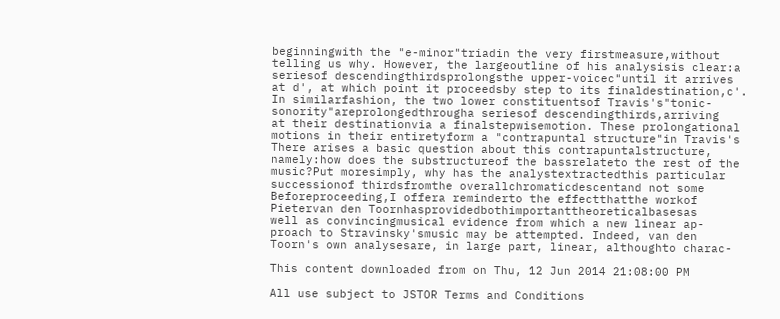beginningwith the "e-minor"triadin the very firstmeasure,without
telling us why. However, the largeoutline of his analysisis clear:a
seriesof descendingthirdsprolongsthe upper-voicec"until it arrives
at d', at which point it proceedsby step to its finaldestination,c'.
In similarfashion, the two lower constituentsof Travis's"tonic-
sonority"areprolongedthrougha seriesof descendingthirds,arriving
at their destinationvia a finalstepwisemotion. These prolongational
motions in their entiretyform a "contrapuntal structure"in Travis's
There arises a basic question about this contrapuntalstructure,
namely:how does the substructureof the bassrelateto the rest of the
music?Put moresimply, why has the analystextractedthis particular
successionof thirdsfromthe overallchromaticdescentand not some
Beforeproceeding,I offera reminderto the effectthatthe workof
Pietervan den Toornhasprovidedbothimportanttheoreticalbasesas
well as convincingmusical evidence from which a new linear ap-
proach to Stravinsky'smusic may be attempted. Indeed, van den
Toorn's own analysesare, in large part, linear, althoughto charac-

This content downloaded from on Thu, 12 Jun 2014 21:08:00 PM

All use subject to JSTOR Terms and Conditions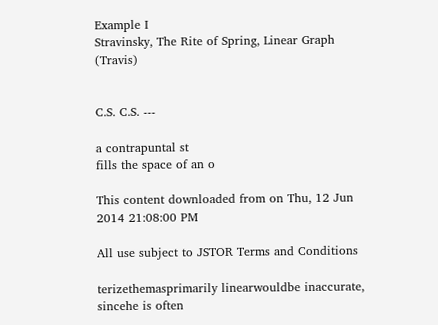Example I
Stravinsky, The Rite of Spring, Linear Graph (Travis)


C.S. C.S. ---

a contrapuntal st
fills the space of an o

This content downloaded from on Thu, 12 Jun 2014 21:08:00 PM

All use subject to JSTOR Terms and Conditions

terizethemasprimarily linearwouldbe inaccurate, sincehe is often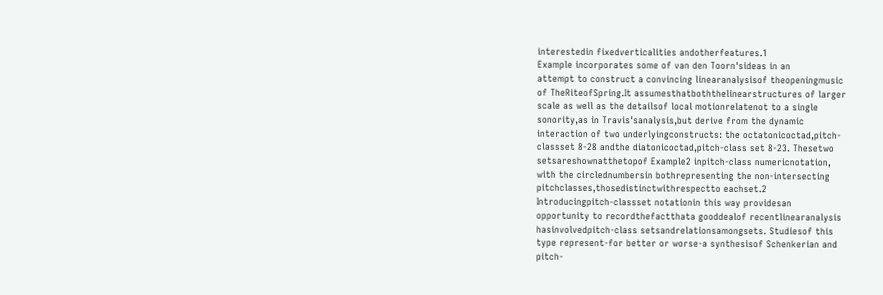interestedin fixedverticalities andotherfeatures.1
Example incorporates some of van den Toorn'sideas in an
attempt to construct a convincing linearanalysisof theopeningmusic
of TheRiteofSpring.It assumesthatboththelinearstructures of larger
scale as well as the detailsof local motionrelatenot to a single
sonority,as in Travis'sanalysis,but derive from the dynamic
interaction of two underlyingconstructs: the octatonicoctad,pitch-
classset 8-28 andthe diatonicoctad,pitch-class set 8-23. Thesetwo
setsareshownatthetopof Example2 inpitch-class numericnotation,
with the circlednumbersin bothrepresenting the non-intersecting
pitchclasses,thosedistinctwithrespectto eachset.2
Introducingpitch-classset notationin this way providesan
opportunity to recordthefactthata gooddealof recentlinearanalysis
hasinvolvedpitch-class setsandrelationsamongsets. Studiesof this
type represent-for better or worse-a synthesisof Schenkerian and
pitch-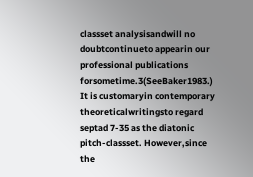classset analysisandwill no doubtcontinueto appearin our
professional publications forsometime.3(SeeBaker1983.)
It is customaryin contemporary theoreticalwritingsto regard
septad 7-35 as the diatonic pitch-classset. However,since the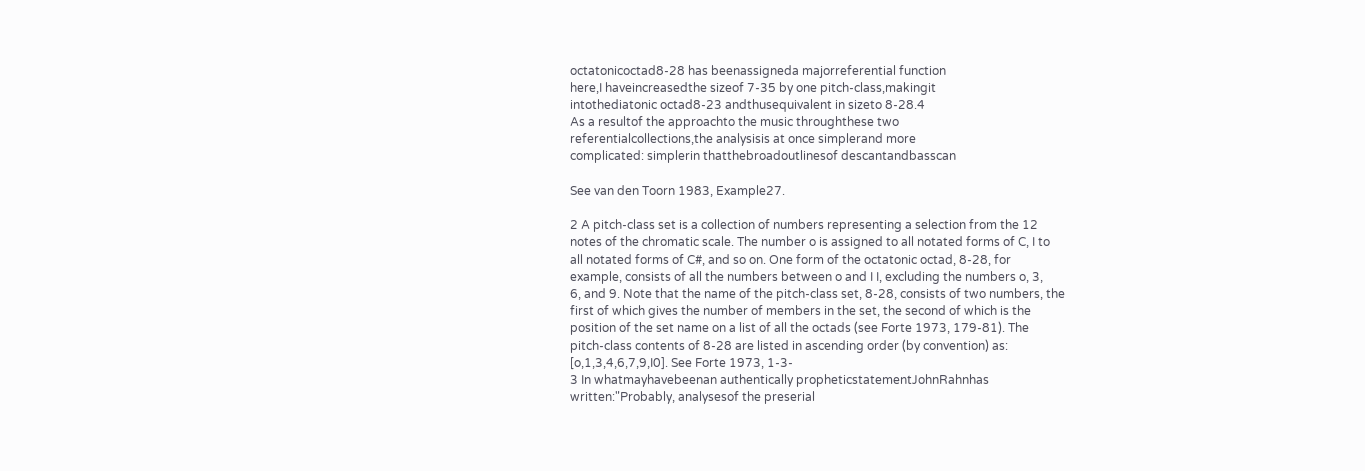octatonicoctad8-28 has beenassigneda majorreferential function
here,I haveincreasedthe sizeof 7-35 by one pitch-class,makingit
intothediatonic octad8-23 andthusequivalent in sizeto 8-28.4
As a resultof the approachto the music throughthese two
referentialcollections,the analysisis at once simplerand more
complicated: simplerin thatthebroadoutlinesof descantandbasscan

See van den Toorn 1983, Example27.

2 A pitch-class set is a collection of numbers representing a selection from the 12
notes of the chromatic scale. The number o is assigned to all notated forms of C, I to
all notated forms of C#, and so on. One form of the octatonic octad, 8-28, for
example, consists of all the numbers between o and I I, excluding the numbers o, 3,
6, and 9. Note that the name of the pitch-class set, 8-28, consists of two numbers, the
first of which gives the number of members in the set, the second of which is the
position of the set name on a list of all the octads (see Forte 1973, 179-81). The
pitch-class contents of 8-28 are listed in ascending order (by convention) as:
[o,1,3,4,6,7,9,I0]. See Forte 1973, 1-3-
3 In whatmayhavebeenan authentically propheticstatementJohnRahnhas
written:"Probably, analysesof the preserial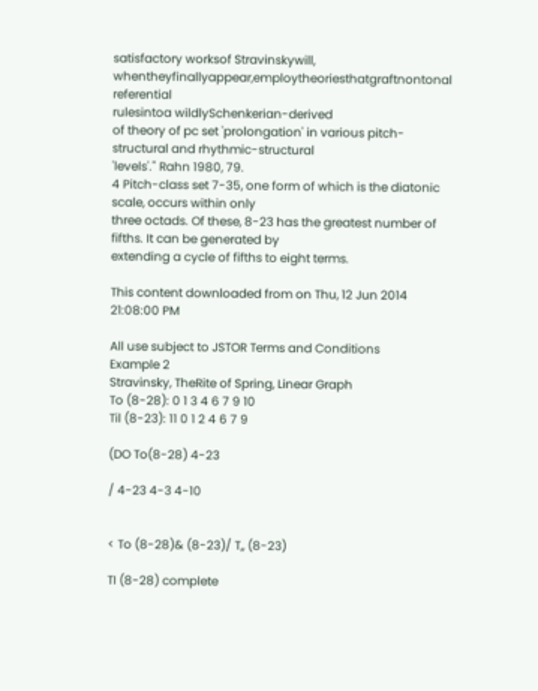satisfactory worksof Stravinskywill,
whentheyfinallyappear,employtheoriesthatgraftnontonal referential
rulesintoa wildlySchenkerian-derived
of theory of pc set 'prolongation' in various pitch-structural and rhythmic-structural
'levels'." Rahn 1980, 79.
4 Pitch-class set 7-35, one form of which is the diatonic scale, occurs within only
three octads. Of these, 8-23 has the greatest number of fifths. It can be generated by
extending a cycle of fifths to eight terms.

This content downloaded from on Thu, 12 Jun 2014 21:08:00 PM

All use subject to JSTOR Terms and Conditions
Example 2
Stravinsky, TheRite of Spring, Linear Graph
To (8-28): 0 1 3 4 6 7 9 10
Til (8-23): 11 0 1 2 4 6 7 9

(DO To(8-28) 4-23

/ 4-23 4-3 4-10


< To (8-28)& (8-23)/ T,, (8-23)

TI (8-28) complete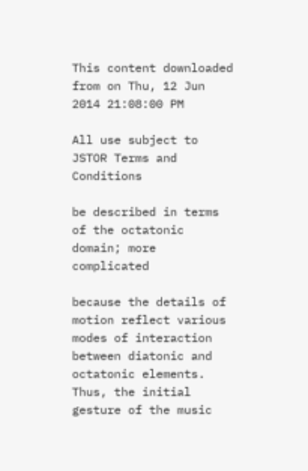This content downloaded from on Thu, 12 Jun 2014 21:08:00 PM

All use subject to JSTOR Terms and Conditions

be described in terms of the octatonic domain; more complicated

because the details of motion reflect various modes of interaction
between diatonic and octatonic elements.
Thus, the initial gesture of the music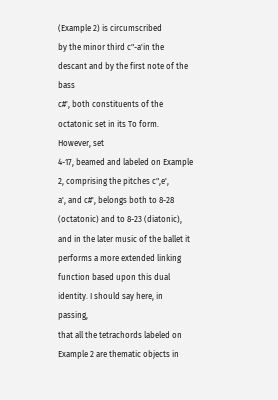(Example 2) is circumscribed
by the minor third c"-a'in the descant and by the first note of the bass
c#', both constituents of the octatonic set in its To form. However, set
4-17, beamed and labeled on Example 2, comprising the pitches c",e',
a', and c#', belongs both to 8-28 (octatonic) and to 8-23 (diatonic),
and in the later music of the ballet it performs a more extended linking
function based upon this dual identity. I should say here, in passing,
that all the tetrachords labeled on Example 2 are thematic objects in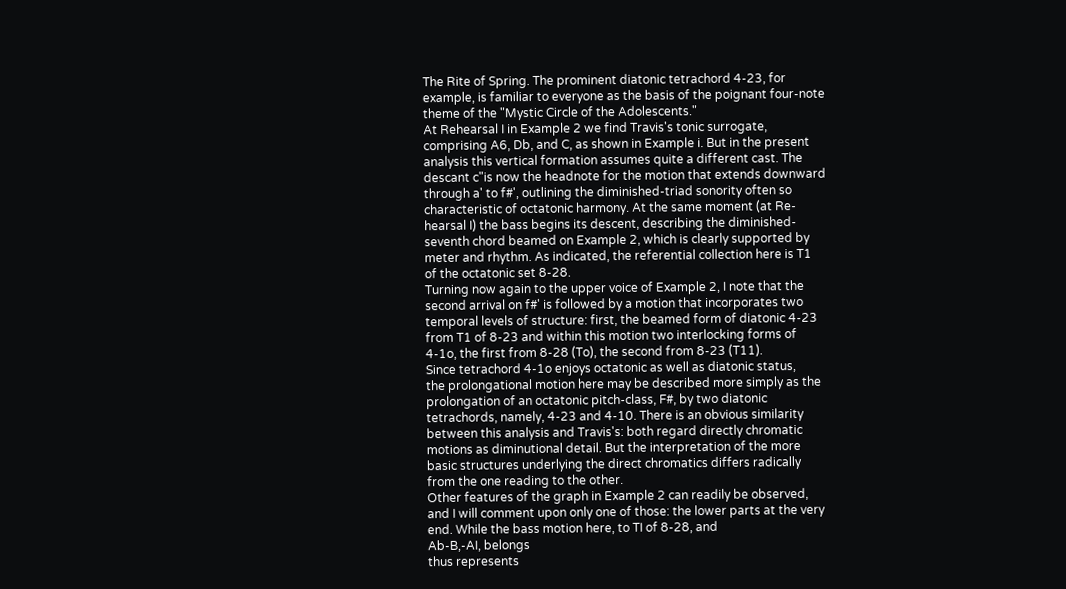The Rite of Spring. The prominent diatonic tetrachord 4-23, for
example, is familiar to everyone as the basis of the poignant four-note
theme of the "Mystic Circle of the Adolescents."
At Rehearsal I in Example 2 we find Travis's tonic surrogate,
comprising A6, Db, and C, as shown in Example i. But in the present
analysis this vertical formation assumes quite a different cast. The
descant c"is now the headnote for the motion that extends downward
through a' to f#', outlining the diminished-triad sonority often so
characteristic of octatonic harmony. At the same moment (at Re-
hearsal I) the bass begins its descent, describing the diminished-
seventh chord beamed on Example 2, which is clearly supported by
meter and rhythm. As indicated, the referential collection here is T1
of the octatonic set 8-28.
Turning now again to the upper voice of Example 2, I note that the
second arrival on f#' is followed by a motion that incorporates two
temporal levels of structure: first, the beamed form of diatonic 4-23
from T1 of 8-23 and within this motion two interlocking forms of
4-1o, the first from 8-28 (To), the second from 8-23 (T11).
Since tetrachord 4-1o enjoys octatonic as well as diatonic status,
the prolongational motion here may be described more simply as the
prolongation of an octatonic pitch-class, F#, by two diatonic
tetrachords, namely, 4-23 and 4-10. There is an obvious similarity
between this analysis and Travis's: both regard directly chromatic
motions as diminutional detail. But the interpretation of the more
basic structures underlying the direct chromatics differs radically
from the one reading to the other.
Other features of the graph in Example 2 can readily be observed,
and I will comment upon only one of those: the lower parts at the very
end. While the bass motion here, to TI of 8-28, and
Ab-B,-AI, belongs
thus represents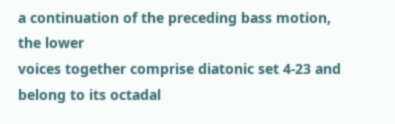a continuation of the preceding bass motion, the lower
voices together comprise diatonic set 4-23 and belong to its octadal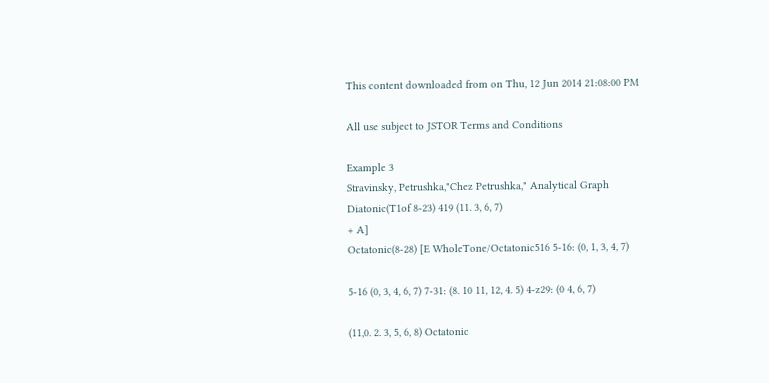This content downloaded from on Thu, 12 Jun 2014 21:08:00 PM

All use subject to JSTOR Terms and Conditions

Example 3
Stravinsky, Petrushka,"Chez Petrushka," Analytical Graph
Diatonic(T1of 8-23) 419 (11. 3, 6, 7)
+ A]
Octatonic(8-28) [E WholeTone/Octatonic516 5-16: (0, 1, 3, 4, 7)

5-16 (0, 3, 4, 6, 7) 7-31: (8. 10 11, 12, 4. 5) 4-z29: (0 4, 6, 7)

(11,0. 2. 3, 5, 6, 8) Octatonic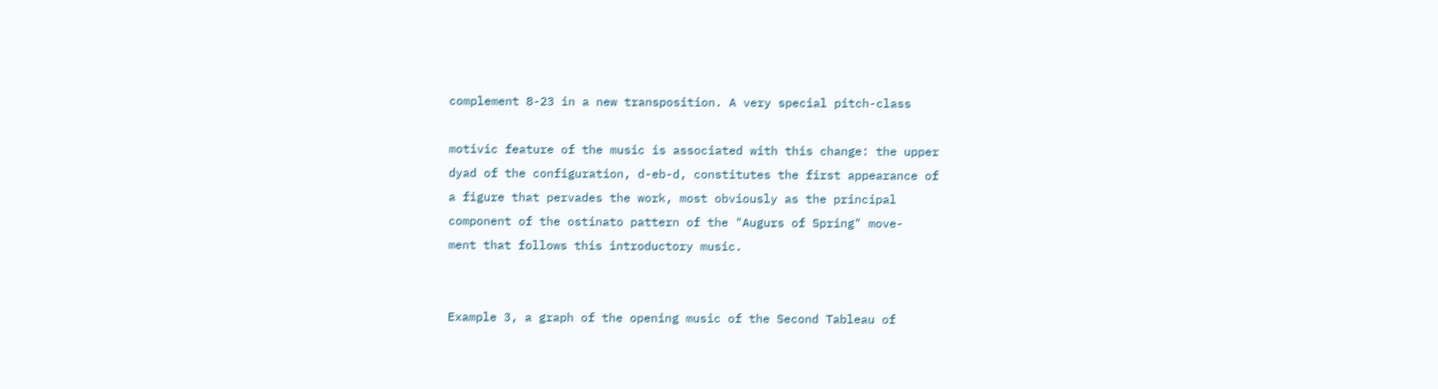complement 8-23 in a new transposition. A very special pitch-class

motivic feature of the music is associated with this change: the upper
dyad of the configuration, d-eb-d, constitutes the first appearance of
a figure that pervades the work, most obviously as the principal
component of the ostinato pattern of the "Augurs of Spring" move-
ment that follows this introductory music.


Example 3, a graph of the opening music of the Second Tableau of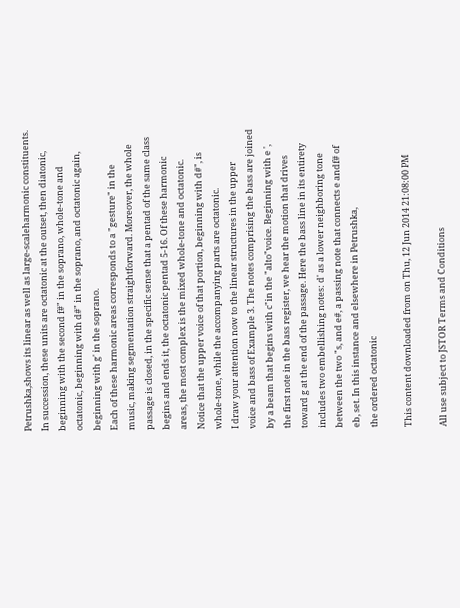Petrushka,shows its linear as well as large-scaleharmonic constituents.
In succession, these units are octatonic at the outset, then diatonic,
beginning with the second f#" in the soprano, whole-tone and
octatonic, beginning with d#" in the soprano, and octatonic again,
beginning with g' in the soprano.
Each of these harmonic areas corresponds to a "gesture" in the
music, making segmentation straightforward. Moreover, the whole
passage is closed, in the specific sense that a pentad of the same class
begins and ends it, the octatonic pentad 5-16. Of these harmonic
areas, the most complex is the mixed whole-tone and octatonic.
Notice that the upper voice of that portion, beginning with d#", is
whole-tone, while the accompanying parts are octatonic.
I draw your attention now to the linear structures in the upper
voice and bass of Example 3. The notes comprising the bass are joined
by a beam that begins with c"in the "alto"voice. Beginning with e ',
the first note in the bass register, we hear the motion that drives
toward g at the end of the passage. Here the bass line in its entirety
includes two embellishing notes: d' as a lower neighboring tone
between the two "s, and e#, a passing note that connects e andf# of
eb, set. In this instance and elsewhere in Petrushka,
the ordered octatonic

This content downloaded from on Thu, 12 Jun 2014 21:08:00 PM

All use subject to JSTOR Terms and Conditions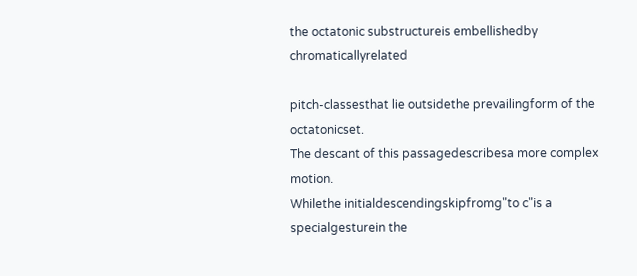the octatonic substructureis embellishedby chromaticallyrelated

pitch-classesthat lie outsidethe prevailingform of the octatonicset.
The descant of this passagedescribesa more complex motion.
Whilethe initialdescendingskipfromg"to c"is a specialgesturein the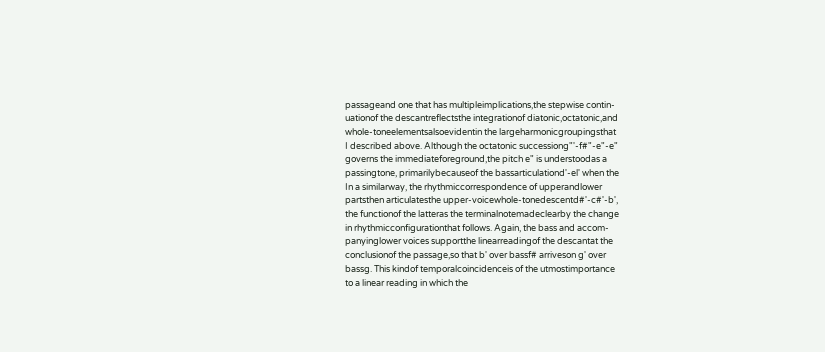passageand one that has multipleimplications,the stepwise contin-
uationof the descantreflectsthe integrationof diatonic,octatonic,and
whole-toneelementsalsoevidentin the largeharmonicgroupingsthat
I described above. Although the octatonic successiong"'-f#"-e"-e"
governs the immediateforeground,the pitch e" is understoodas a
passingtone, primarilybecauseof the bassarticulationd'-el' when the
In a similarway, the rhythmiccorrespondence of upperandlower
partsthen articulatesthe upper-voicewhole-tonedescentd#'-c#'-b',
the functionof the latteras the terminalnotemadeclearby the change
in rhythmicconfigurationthat follows. Again, the bass and accom-
panyinglower voices supportthe linearreadingof the descantat the
conclusionof the passage,so that b' over bassf# arriveson g' over
bassg. This kindof temporalcoincidenceis of the utmostimportance
to a linear reading in which the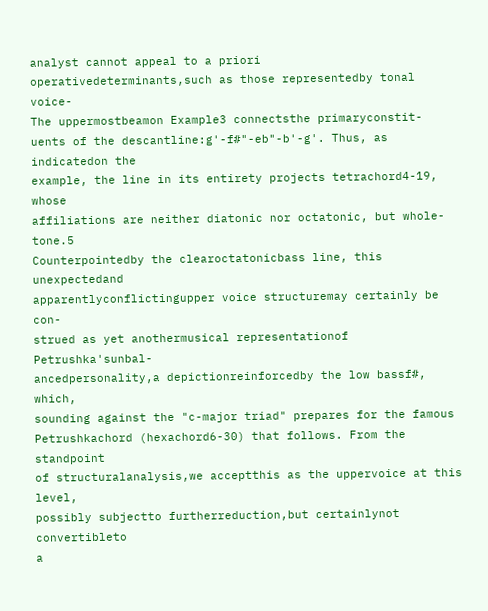analyst cannot appeal to a priori
operativedeterminants,such as those representedby tonal voice-
The uppermostbeamon Example3 connectsthe primaryconstit-
uents of the descantline:g'-f#"-eb"-b'-g'. Thus, as indicatedon the
example, the line in its entirety projects tetrachord4-19, whose
affiliations are neither diatonic nor octatonic, but whole-tone.5
Counterpointedby the clearoctatonicbass line, this unexpectedand
apparentlyconflictingupper voice structuremay certainly be con-
strued as yet anothermusical representationof Petrushka'sunbal-
ancedpersonality,a depictionreinforcedby the low bassf#, which,
sounding against the "c-major triad" prepares for the famous
Petrushkachord (hexachord6-30) that follows. From the standpoint
of structuralanalysis,we acceptthis as the uppervoice at this level,
possibly subjectto furtherreduction,but certainlynot convertibleto
a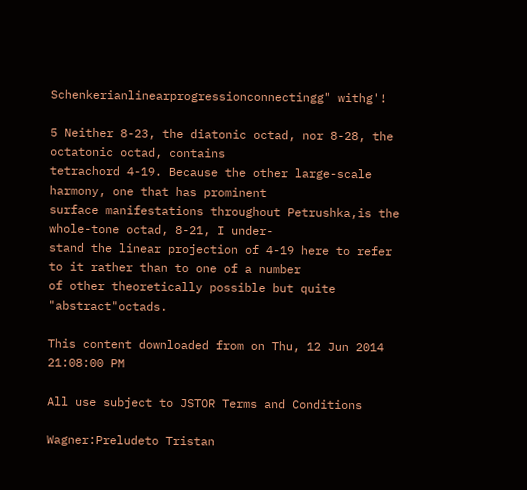Schenkerianlinearprogressionconnectingg" withg'!

5 Neither 8-23, the diatonic octad, nor 8-28, the octatonic octad, contains
tetrachord 4-19. Because the other large-scale harmony, one that has prominent
surface manifestations throughout Petrushka,is the whole-tone octad, 8-21, I under-
stand the linear projection of 4-19 here to refer to it rather than to one of a number
of other theoretically possible but quite "abstract"octads.

This content downloaded from on Thu, 12 Jun 2014 21:08:00 PM

All use subject to JSTOR Terms and Conditions

Wagner:Preludeto Tristan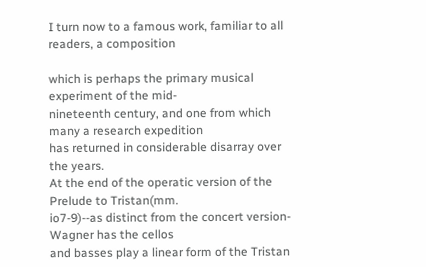I turn now to a famous work, familiar to all readers, a composition

which is perhaps the primary musical experiment of the mid-
nineteenth century, and one from which many a research expedition
has returned in considerable disarray over the years.
At the end of the operatic version of the Prelude to Tristan(mm.
io7-9)--as distinct from the concert version-Wagner has the cellos
and basses play a linear form of the Tristan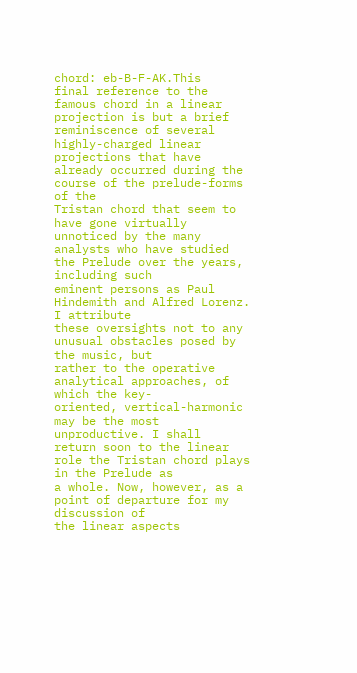chord: eb-B-F-AK.This
final reference to the famous chord in a linear projection is but a brief
reminiscence of several highly-charged linear projections that have
already occurred during the course of the prelude-forms of the
Tristan chord that seem to have gone virtually unnoticed by the many
analysts who have studied the Prelude over the years, including such
eminent persons as Paul Hindemith and Alfred Lorenz. I attribute
these oversights not to any unusual obstacles posed by the music, but
rather to the operative analytical approaches, of which the key-
oriented, vertical-harmonic may be the most unproductive. I shall
return soon to the linear role the Tristan chord plays in the Prelude as
a whole. Now, however, as a point of departure for my discussion of
the linear aspects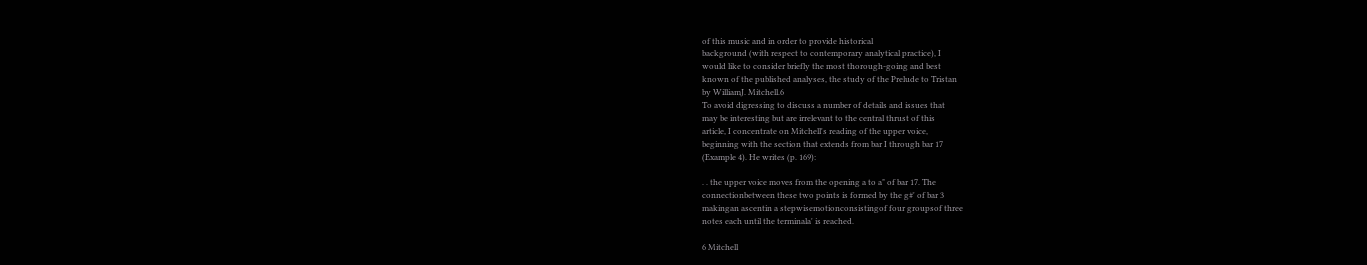of this music and in order to provide historical
background (with respect to contemporary analytical practice), I
would like to consider briefly the most thorough-going and best
known of the published analyses, the study of the Prelude to Tristan
by WilliamJ. Mitchell.6
To avoid digressing to discuss a number of details and issues that
may be interesting but are irrelevant to the central thrust of this
article, I concentrate on Mitchell's reading of the upper voice,
beginning with the section that extends from bar I through bar 17
(Example 4). He writes (p. 169):

. . the upper voice moves from the opening a to a" of bar 17. The
connectionbetween these two points is formed by the g#' of bar 3
makingan ascentin a stepwisemotionconsistingof four groupsof three
notes each until the terminala' is reached.

6 Mitchell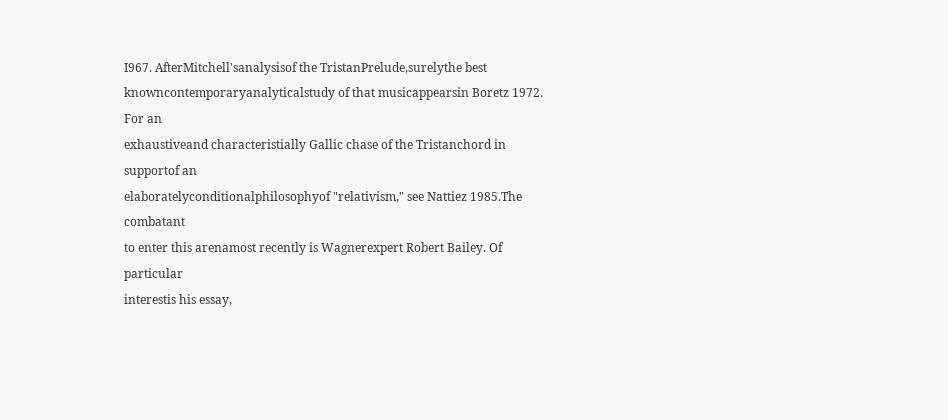I967. AfterMitchell'sanalysisof the TristanPrelude,surelythe best
knowncontemporaryanalyticalstudy of that musicappearsin Boretz 1972. For an
exhaustiveand characteristially Gallic chase of the Tristanchord in supportof an
elaboratelyconditionalphilosophyof "relativism," see Nattiez 1985.The combatant
to enter this arenamost recently is Wagnerexpert Robert Bailey. Of particular
interestis his essay,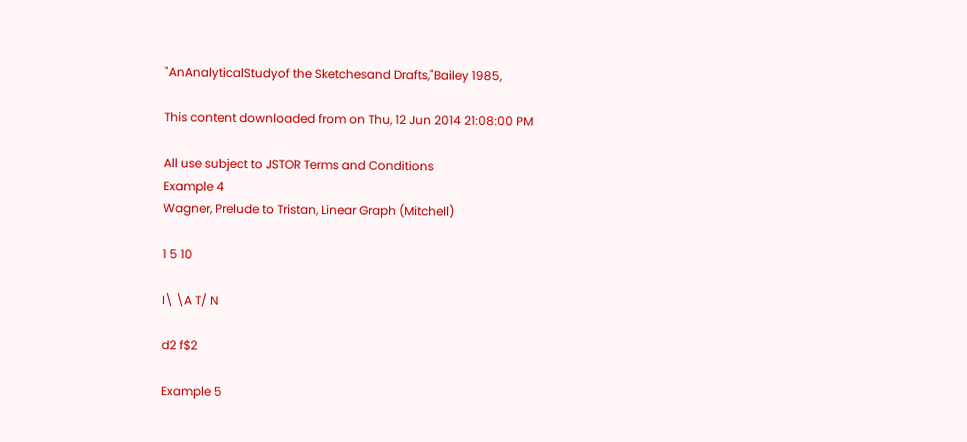"AnAnalyticalStudyof the Sketchesand Drafts,"Bailey 1985,

This content downloaded from on Thu, 12 Jun 2014 21:08:00 PM

All use subject to JSTOR Terms and Conditions
Example 4
Wagner, Prelude to Tristan, Linear Graph (Mitchell)

1 5 10

I\ \A T/ N

d2 f$2

Example 5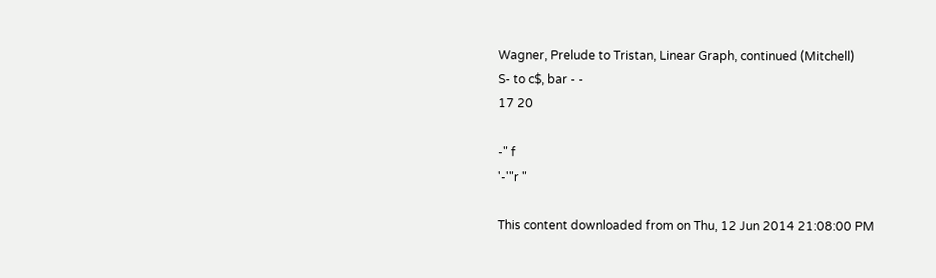Wagner, Prelude to Tristan, Linear Graph, continued (Mitchell)
S- to c$, bar - -
17 20

-" f
'-'"r "

This content downloaded from on Thu, 12 Jun 2014 21:08:00 PM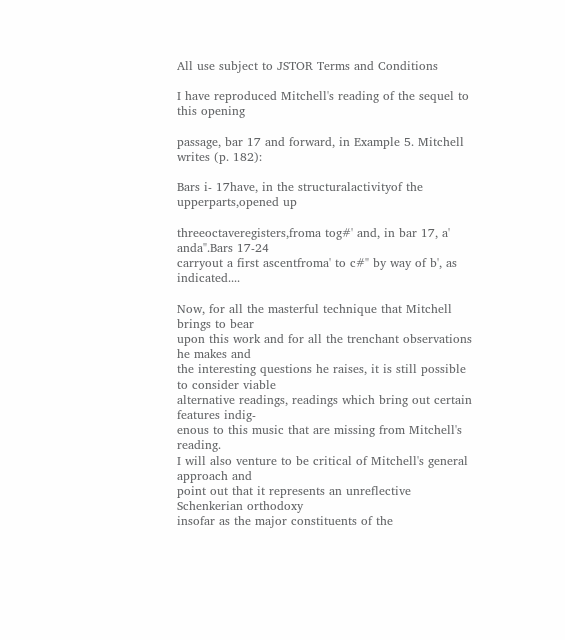All use subject to JSTOR Terms and Conditions

I have reproduced Mitchell's reading of the sequel to this opening

passage, bar 17 and forward, in Example 5. Mitchell writes (p. 182):

Bars i- 17have, in the structuralactivityof the upperparts,opened up

threeoctaveregisters,froma tog#' and, in bar 17, a' anda".Bars 17-24
carryout a first ascentfroma' to c#" by way of b', as indicated....

Now, for all the masterful technique that Mitchell brings to bear
upon this work and for all the trenchant observations he makes and
the interesting questions he raises, it is still possible to consider viable
alternative readings, readings which bring out certain features indig-
enous to this music that are missing from Mitchell's reading.
I will also venture to be critical of Mitchell's general approach and
point out that it represents an unreflective Schenkerian orthodoxy
insofar as the major constituents of the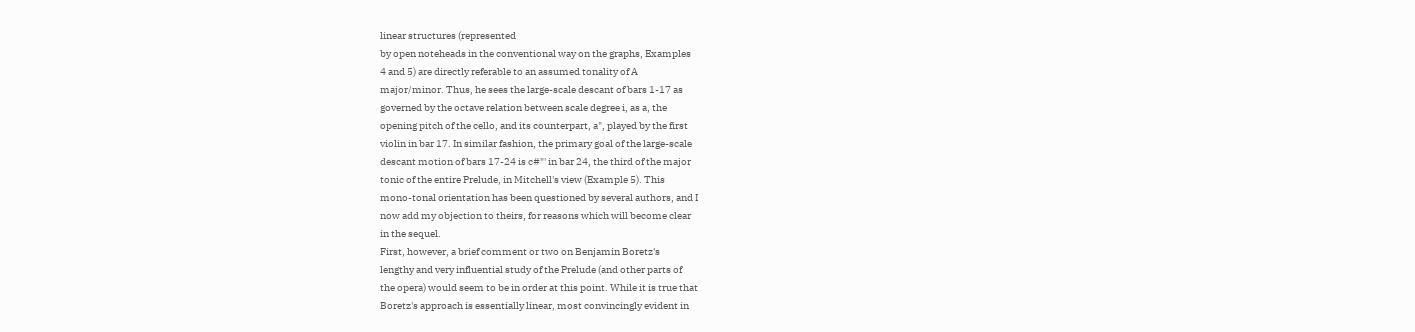linear structures (represented
by open noteheads in the conventional way on the graphs, Examples
4 and 5) are directly referable to an assumed tonality of A
major/minor. Thus, he sees the large-scale descant of bars 1-17 as
governed by the octave relation between scale degree i, as a, the
opening pitch of the cello, and its counterpart, a", played by the first
violin in bar 17. In similar fashion, the primary goal of the large-scale
descant motion of bars 17-24 is c#"' in bar 24, the third of the major
tonic of the entire Prelude, in Mitchell's view (Example 5). This
mono-tonal orientation has been questioned by several authors, and I
now add my objection to theirs, for reasons which will become clear
in the sequel.
First, however, a brief comment or two on Benjamin Boretz's
lengthy and very influential study of the Prelude (and other parts of
the opera) would seem to be in order at this point. While it is true that
Boretz's approach is essentially linear, most convincingly evident in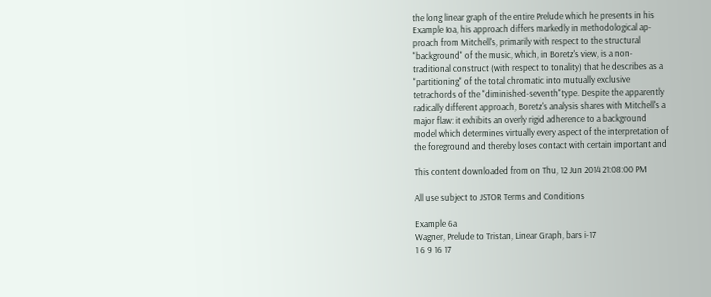the long linear graph of the entire Prelude which he presents in his
Example Ioa, his approach differs markedly in methodological ap-
proach from Mitchell's, primarily with respect to the structural
"background" of the music, which, in Boretz's view, is a non-
traditional construct (with respect to tonality) that he describes as a
"partitioning" of the total chromatic into mutually exclusive
tetrachords of the "diminished-seventh"type. Despite the apparently
radically different approach, Boretz's analysis shares with Mitchell's a
major flaw: it exhibits an overly rigid adherence to a background
model which determines virtually every aspect of the interpretation of
the foreground and thereby loses contact with certain important and

This content downloaded from on Thu, 12 Jun 2014 21:08:00 PM

All use subject to JSTOR Terms and Conditions

Example 6a
Wagner, Prelude to Tristan, Linear Graph, bars i-17
1 6 9 16 17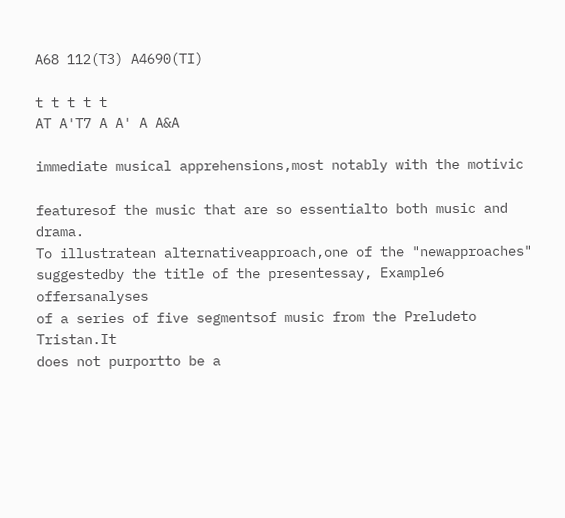A68 112(T3) A4690(TI)

t t t t t
AT A'T7 A A' A A&A

immediate musical apprehensions,most notably with the motivic

featuresof the music that are so essentialto both music and drama.
To illustratean alternativeapproach,one of the "newapproaches"
suggestedby the title of the presentessay, Example6 offersanalyses
of a series of five segmentsof music from the Preludeto Tristan.It
does not purportto be a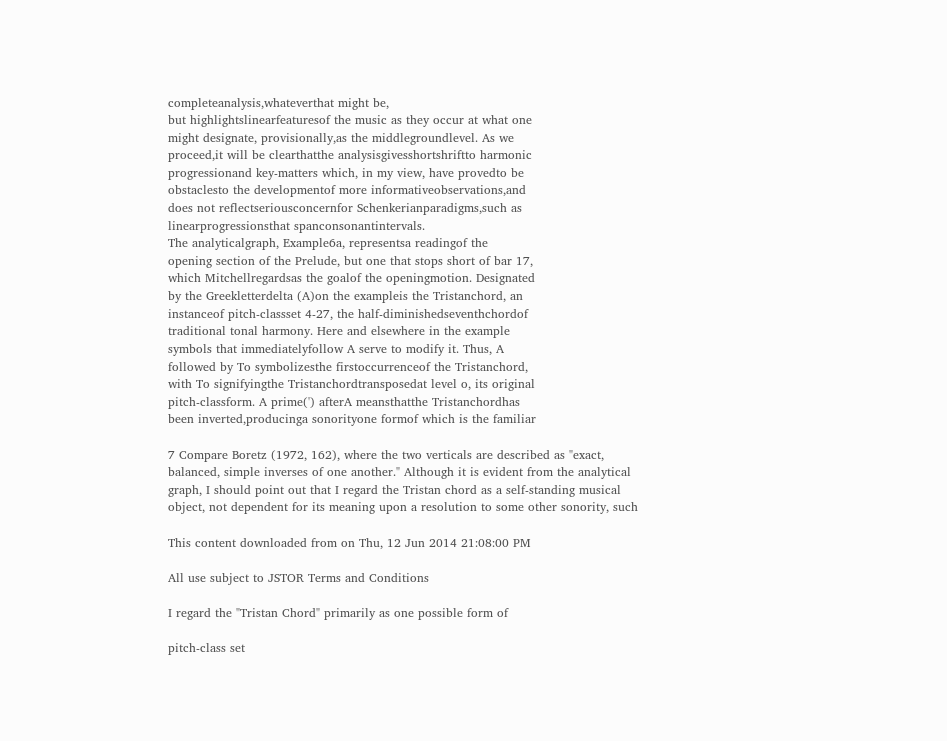completeanalysis,whateverthat might be,
but highlightslinearfeaturesof the music as they occur at what one
might designate, provisionally,as the middlegroundlevel. As we
proceed,it will be clearthatthe analysisgivesshortshriftto harmonic
progressionand key-matters which, in my view, have provedto be
obstaclesto the developmentof more informativeobservations,and
does not reflectseriousconcernfor Schenkerianparadigms,such as
linearprogressionsthat spanconsonantintervals.
The analyticalgraph, Example6a, representsa readingof the
opening section of the Prelude, but one that stops short of bar 17,
which Mitchellregardsas the goalof the openingmotion. Designated
by the Greekletterdelta (A)on the exampleis the Tristanchord, an
instanceof pitch-classset 4-27, the half-diminishedseventhchordof
traditional tonal harmony. Here and elsewhere in the example
symbols that immediatelyfollow A serve to modify it. Thus, A
followed by To symbolizesthe firstoccurrenceof the Tristanchord,
with To signifyingthe Tristanchordtransposedat level o, its original
pitch-classform. A prime(') afterA meansthatthe Tristanchordhas
been inverted,producinga sonorityone formof which is the familiar

7 Compare Boretz (1972, 162), where the two verticals are described as "exact,
balanced, simple inverses of one another." Although it is evident from the analytical
graph, I should point out that I regard the Tristan chord as a self-standing musical
object, not dependent for its meaning upon a resolution to some other sonority, such

This content downloaded from on Thu, 12 Jun 2014 21:08:00 PM

All use subject to JSTOR Terms and Conditions

I regard the "Tristan Chord" primarily as one possible form of

pitch-class set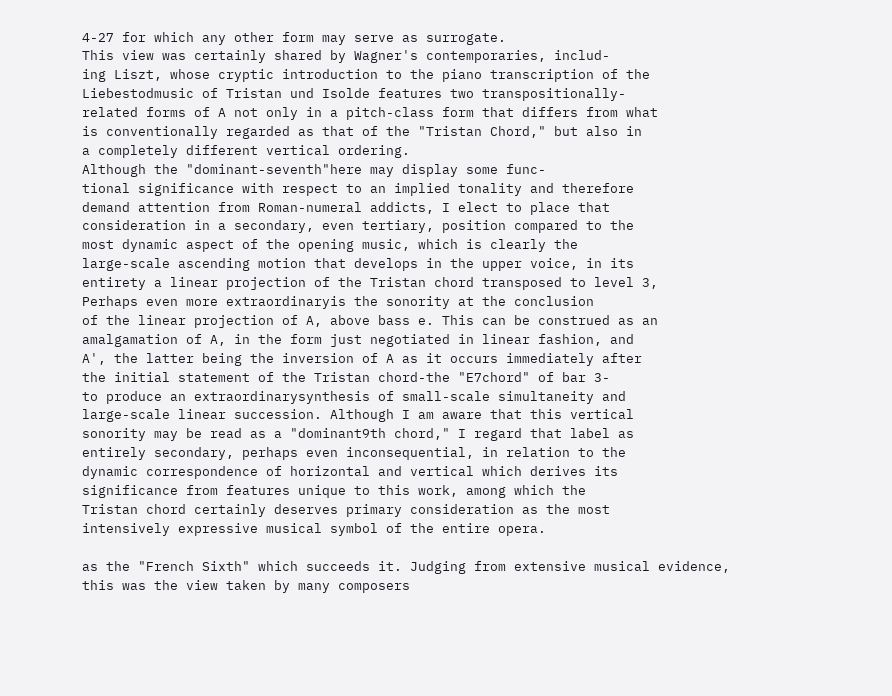4-27 for which any other form may serve as surrogate.
This view was certainly shared by Wagner's contemporaries, includ-
ing Liszt, whose cryptic introduction to the piano transcription of the
Liebestodmusic of Tristan und Isolde features two transpositionally-
related forms of A not only in a pitch-class form that differs from what
is conventionally regarded as that of the "Tristan Chord," but also in
a completely different vertical ordering.
Although the "dominant-seventh"here may display some func-
tional significance with respect to an implied tonality and therefore
demand attention from Roman-numeral addicts, I elect to place that
consideration in a secondary, even tertiary, position compared to the
most dynamic aspect of the opening music, which is clearly the
large-scale ascending motion that develops in the upper voice, in its
entirety a linear projection of the Tristan chord transposed to level 3,
Perhaps even more extraordinaryis the sonority at the conclusion
of the linear projection of A, above bass e. This can be construed as an
amalgamation of A, in the form just negotiated in linear fashion, and
A', the latter being the inversion of A as it occurs immediately after
the initial statement of the Tristan chord-the "E7chord" of bar 3-
to produce an extraordinarysynthesis of small-scale simultaneity and
large-scale linear succession. Although I am aware that this vertical
sonority may be read as a "dominant9th chord," I regard that label as
entirely secondary, perhaps even inconsequential, in relation to the
dynamic correspondence of horizontal and vertical which derives its
significance from features unique to this work, among which the
Tristan chord certainly deserves primary consideration as the most
intensively expressive musical symbol of the entire opera.

as the "French Sixth" which succeeds it. Judging from extensive musical evidence,
this was the view taken by many composers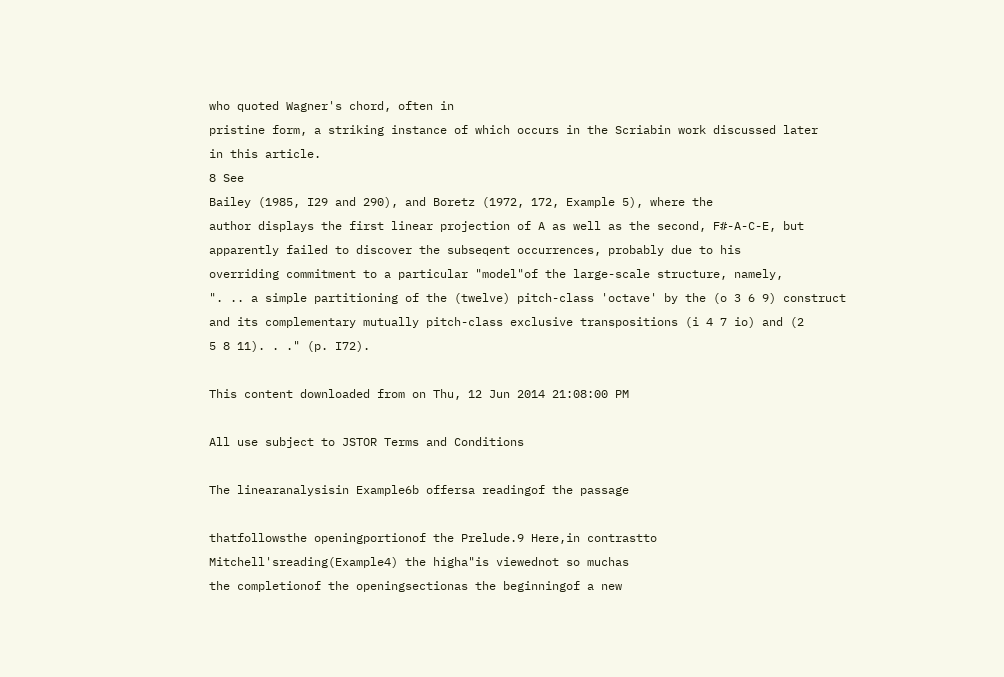who quoted Wagner's chord, often in
pristine form, a striking instance of which occurs in the Scriabin work discussed later
in this article.
8 See
Bailey (1985, I29 and 290), and Boretz (1972, 172, Example 5), where the
author displays the first linear projection of A as well as the second, F#-A-C-E, but
apparently failed to discover the subseqent occurrences, probably due to his
overriding commitment to a particular "model"of the large-scale structure, namely,
". .. a simple partitioning of the (twelve) pitch-class 'octave' by the (o 3 6 9) construct
and its complementary mutually pitch-class exclusive transpositions (i 4 7 io) and (2
5 8 11). . ." (p. I72).

This content downloaded from on Thu, 12 Jun 2014 21:08:00 PM

All use subject to JSTOR Terms and Conditions

The linearanalysisin Example6b offersa readingof the passage

thatfollowsthe openingportionof the Prelude.9 Here,in contrastto
Mitchell'sreading(Example4) the higha"is viewednot so muchas
the completionof the openingsectionas the beginningof a new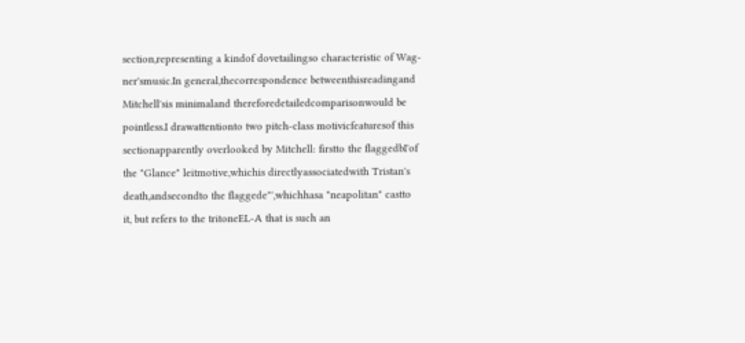section,representing a kindof dovetailingso characteristic of Wag-
ner'smusic.In general,thecorrespondence betweenthisreadingand
Mitchell'sis minimaland thereforedetailedcomparisonwould be
pointless.I drawattentionto two pitch-class motivicfeaturesof this
sectionapparently overlooked by Mitchell: firstto the flaggedbI'of
the "Glance" leitmotive,whichis directlyassociatedwith Tristan's
death,andsecondto the flaggede"',whichhasa "neapolitan" castto
it, but refers to the tritoneEL-A that is such an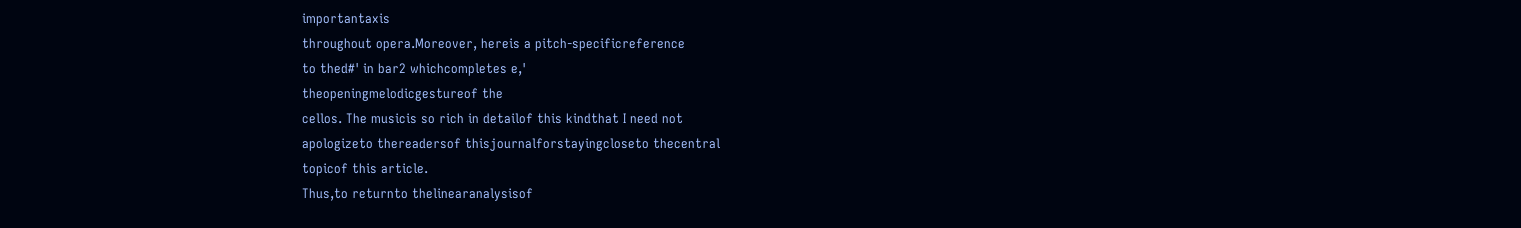importantaxis
throughout opera.Moreover, hereis a pitch-specificreference
to thed#' in bar2 whichcompletes e,'
theopeningmelodicgestureof the
cellos. The musicis so rich in detailof this kindthat I need not
apologizeto thereadersof thisjournalforstayingcloseto thecentral
topicof this article.
Thus,to returnto thelinearanalysisof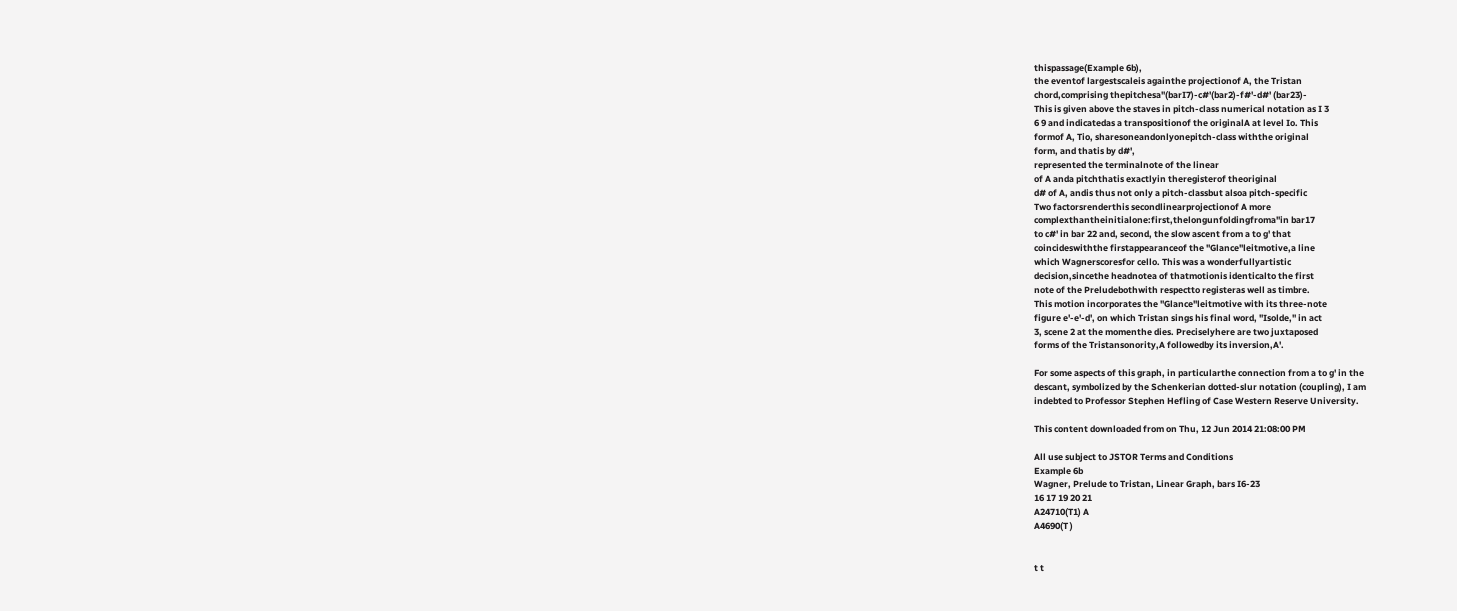thispassage(Example 6b),
the eventof largestscaleis againthe projectionof A, the Tristan
chord,comprising thepitchesa"(barI7)-c#'(bar2)-f#'-d#' (bar23)-
This is given above the staves in pitch-class numerical notation as I 3
6 9 and indicatedas a transpositionof the originalA at level Io. This
formof A, Tio, sharesoneandonlyonepitch-class withthe original
form, and thatis by d#',
represented the terminalnote of the linear
of A anda pitchthatis exactlyin theregisterof theoriginal
d# of A, andis thus not only a pitch-classbut alsoa pitch-specific
Two factorsrenderthis secondlinearprojectionof A more
complexthantheinitialone:first,thelongunfoldingfroma"in bar17
to c#' in bar 22 and, second, the slow ascent from a to g' that
coincideswiththe firstappearanceof the "Glance"leitmotive,a line
which Wagnerscoresfor cello. This was a wonderfullyartistic
decision,sincethe headnotea of thatmotionis identicalto the first
note of the Preludebothwith respectto registeras well as timbre.
This motion incorporates the "Glance"leitmotive with its three-note
figure e'-e'-d', on which Tristan sings his final word, "Isolde," in act
3, scene 2 at the momenthe dies. Preciselyhere are two juxtaposed
forms of the Tristansonority,A followedby its inversion,A'.

For some aspects of this graph, in particularthe connection from a to g' in the
descant, symbolized by the Schenkerian dotted-slur notation (coupling), I am
indebted to Professor Stephen Hefling of Case Western Reserve University.

This content downloaded from on Thu, 12 Jun 2014 21:08:00 PM

All use subject to JSTOR Terms and Conditions
Example 6b
Wagner, Prelude to Tristan, Linear Graph, bars I6-23
16 17 19 20 21
A24710(T1) A
A4690(T )


t t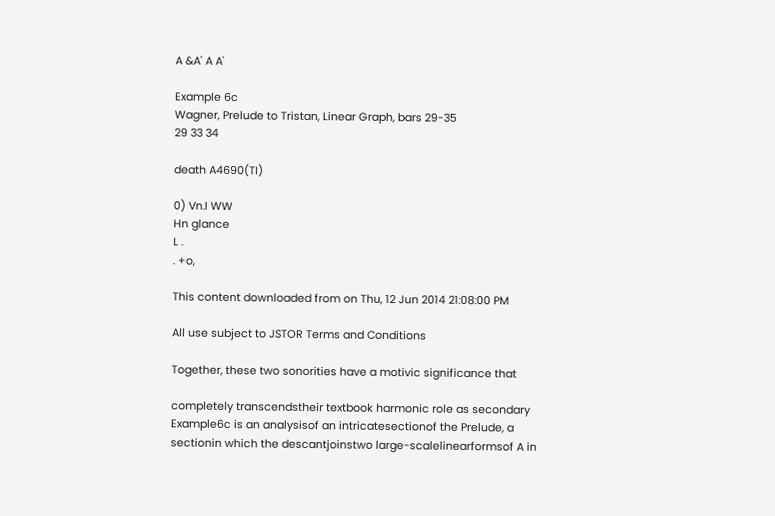A &A' A A'

Example 6c
Wagner, Prelude to Tristan, Linear Graph, bars 29-35
29 33 34

death A4690(TI)

0) Vn.I WW
Hn glance
L .
. +o,

This content downloaded from on Thu, 12 Jun 2014 21:08:00 PM

All use subject to JSTOR Terms and Conditions

Together, these two sonorities have a motivic significance that

completely transcendstheir textbook harmonic role as secondary
Example6c is an analysisof an intricatesectionof the Prelude, a
sectionin which the descantjoinstwo large-scalelinearformsof A in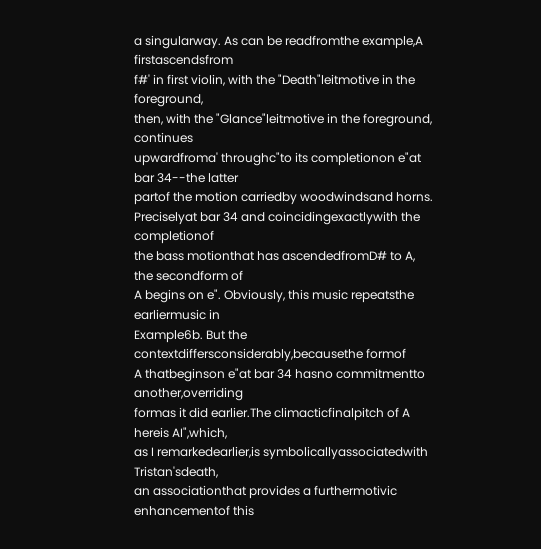a singularway. As can be readfromthe example,A firstascendsfrom
f#' in first violin, with the "Death"leitmotive in the foreground,
then, with the "Glance"leitmotive in the foreground, continues
upwardfroma' throughc"to its completionon e"at bar 34--the latter
partof the motion carriedby woodwindsand horns.
Preciselyat bar 34 and coincidingexactlywith the completionof
the bass motionthat has ascendedfromD# to A, the secondform of
A begins on e". Obviously, this music repeatsthe earliermusic in
Example6b. But the contextdiffersconsiderably,becausethe formof
A thatbeginson e"at bar 34 hasno commitmentto another,overriding
formas it did earlier.The climacticfinalpitch of A hereis AI",which,
as I remarkedearlier,is symbolicallyassociatedwith Tristan'sdeath,
an associationthat provides a furthermotivic enhancementof this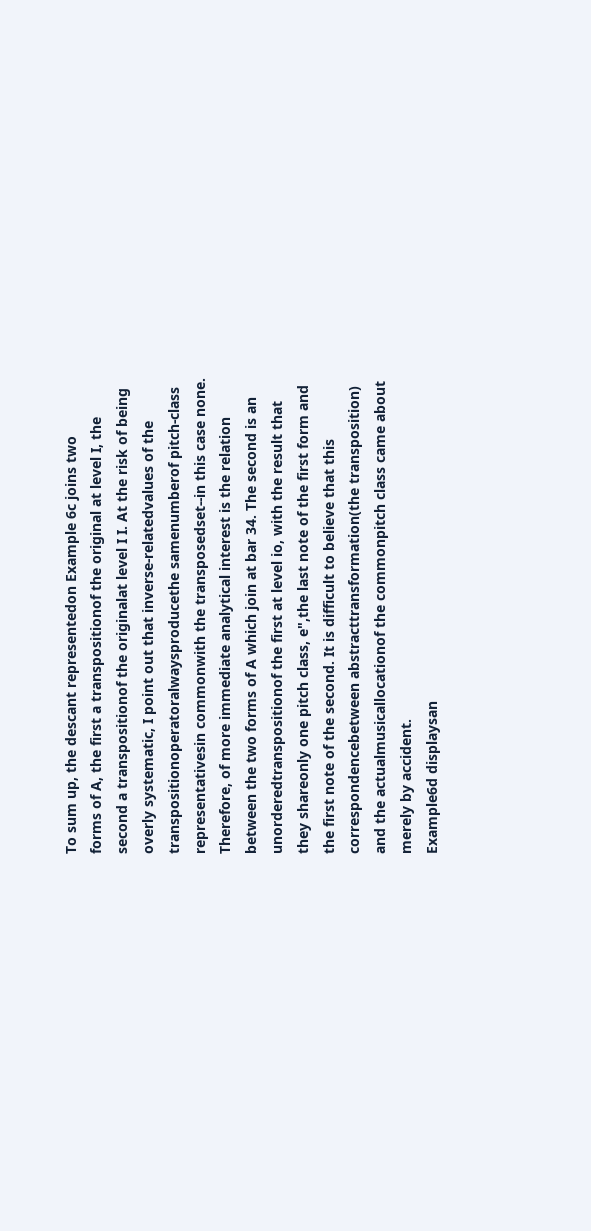To sum up, the descant representedon Example 6c joins two
forms of A, the first a transpositionof the original at level I, the
second a transpositionof the originalat level I I. At the risk of being
overly systematic, I point out that inverse-relatedvalues of the
transpositionoperatoralwaysproducethe samenumberof pitch-class
representativesin commonwith the transposedset--in this case none.
Therefore, of more immediate analytical interest is the relation
between the two forms of A which join at bar 34. The second is an
unorderedtranspositionof the first at level io, with the result that
they shareonly one pitch class, e",the last note of the first form and
the first note of the second. It is difficult to believe that this
correspondencebetween abstracttransformation(the transposition)
and the actualmusicallocationof the commonpitch class came about
merely by accident.
Example6d displaysan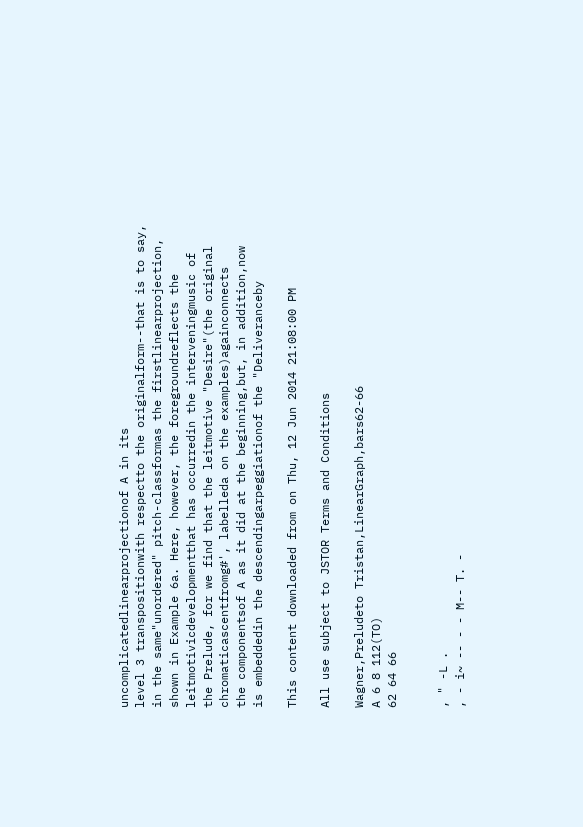uncomplicatedlinearprojectionof A in its
level 3 transpositionwith respectto the originalform--that is to say,
in the same"unordered" pitch-classformas the firstlinearprojection,
shown in Example 6a. Here, however, the foregroundreflects the
leitmotivicdevelopmentthat has occurredin the interveningmusic of
the Prelude, for we find that the leitmotive "Desire"(the original
chromaticascentfromg#', labelleda on the examples)againconnects
the componentsof A as it did at the beginning,but, in addition,now
is embeddedin the descendingarpeggiationof the "Deliveranceby

This content downloaded from on Thu, 12 Jun 2014 21:08:00 PM

All use subject to JSTOR Terms and Conditions

Wagner,Preludeto Tristan,LinearGraph,bars62-66
A 6 8 112(TO)
62 64 66


, " -L .
, - i~ -- - - M-- T. -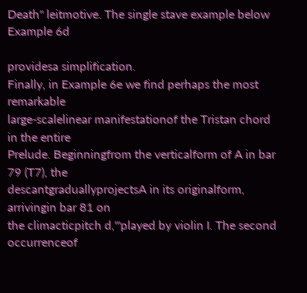Death" leitmotive. The single stave example below Example 6d

providesa simplification.
Finally, in Example 6e we find perhaps the most remarkable
large-scalelinear manifestationof the Tristan chord in the entire
Prelude. Beginningfrom the verticalform of A in bar 79 (T7), the
descantgraduallyprojectsA in its originalform, arrivingin bar 81 on
the climacticpitch d,'"played by violin I. The second occurrenceof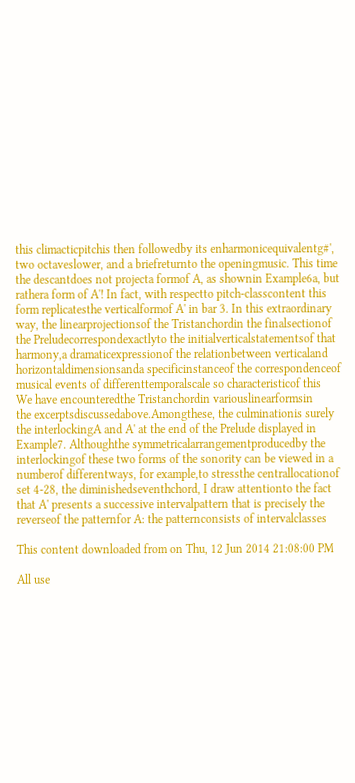this climacticpitchis then followedby its enharmonicequivalentg#',
two octaveslower, and a briefreturnto the openingmusic. This time
the descantdoes not projecta formof A, as shownin Example6a, but
rathera form of A'! In fact, with respectto pitch-classcontent this
form replicatesthe verticalformof A' in bar 3. In this extraordinary
way, the linearprojectionsof the Tristanchordin the finalsectionof
the Preludecorrespondexactlyto the initialverticalstatementsof that
harmony,a dramaticexpressionof the relationbetween verticaland
horizontaldimensionsanda specificinstanceof the correspondenceof
musical events of differenttemporalscale so characteristicof this
We have encounteredthe Tristanchordin variouslinearformsin
the excerptsdiscussedabove.Amongthese, the culminationis surely
the interlockingA and A' at the end of the Prelude displayed in
Example7. Althoughthe symmetricalarrangementproducedby the
interlockingof these two forms of the sonority can be viewed in a
numberof differentways, for example,to stressthe centrallocationof
set 4-28, the diminishedseventhchord, I draw attentionto the fact
that A' presents a successive intervalpattern that is precisely the
reverseof the patternfor A: the patternconsists of intervalclasses

This content downloaded from on Thu, 12 Jun 2014 21:08:00 PM

All use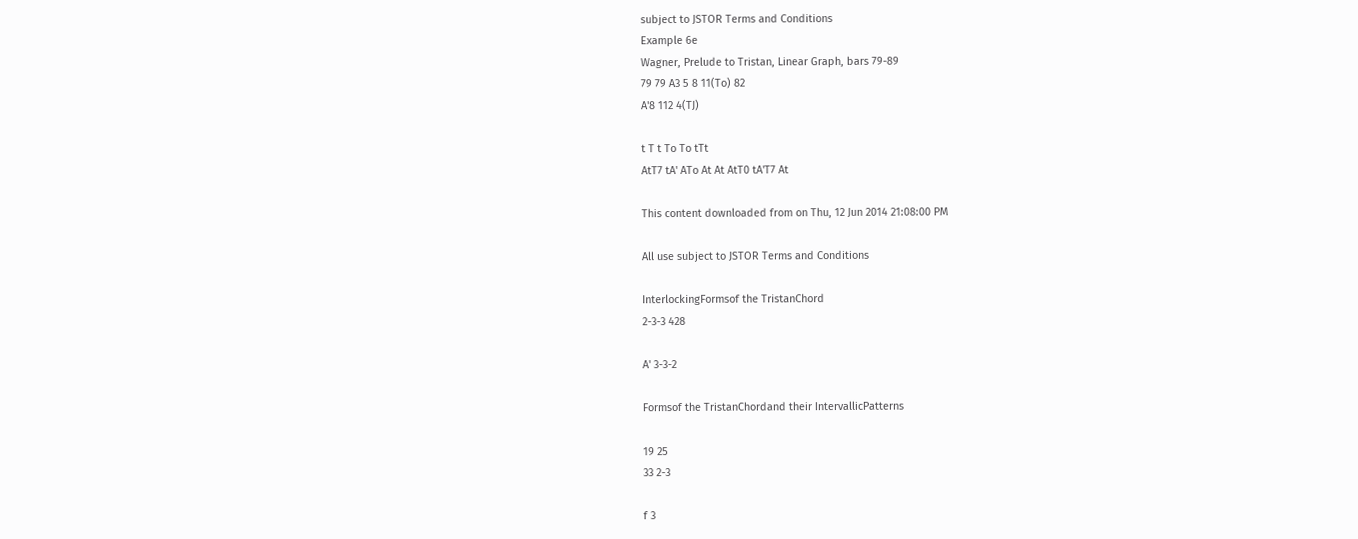subject to JSTOR Terms and Conditions
Example 6e
Wagner, Prelude to Tristan, Linear Graph, bars 79-89
79 79 A3 5 8 11(To) 82
A'8 112 4(TJ)

t T t To To tTt
AtT7 tA' ATo At At AtT0 tA'T7 At

This content downloaded from on Thu, 12 Jun 2014 21:08:00 PM

All use subject to JSTOR Terms and Conditions

InterlockingFormsof the TristanChord
2-3-3 428

A' 3-3-2

Formsof the TristanChordand their IntervallicPatterns

19 25
33 2-3

f 3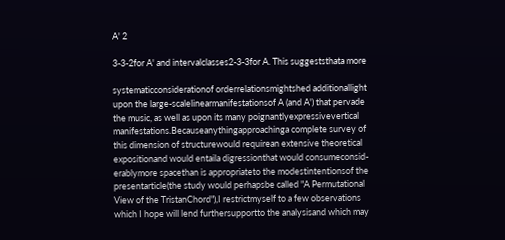A' 2

3-3-2for A' and intervalclasses2-3-3for A. This suggeststhata more

systematicconsiderationof orderrelationsmightshed additionallight
upon the large-scalelinearmanifestationsof A (and A') that pervade
the music, as well as upon its many poignantlyexpressivevertical
manifestations.Becauseanythingapproachinga complete survey of
this dimension of structurewould requirean extensive theoretical
expositionand would entaila digressionthat would consumeconsid-
erablymore spacethan is appropriateto the modestintentionsof the
presentarticle(the study would perhapsbe called "A Permutational
View of the TristanChord"),I restrictmyself to a few observations
which I hope will lend furthersupportto the analysisand which may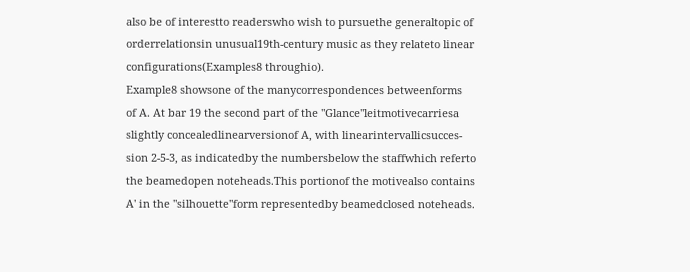also be of interestto readerswho wish to pursuethe generaltopic of
orderrelationsin unusual19th-century music as they relateto linear
configurations(Examples8 throughio).
Example8 showsone of the manycorrespondences betweenforms
of A. At bar 19 the second part of the "Glance"leitmotivecarriesa
slightly concealedlinearversionof A, with linearintervallicsucces-
sion 2-5-3, as indicatedby the numbersbelow the staffwhich referto
the beamedopen noteheads.This portionof the motivealso contains
A' in the "silhouette"form representedby beamedclosed noteheads.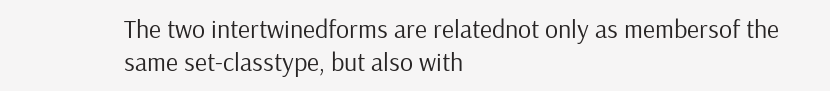The two intertwinedforms are relatednot only as membersof the
same set-classtype, but also with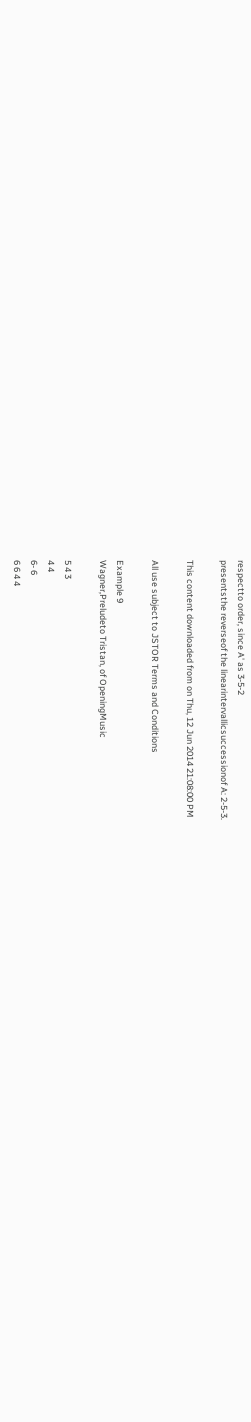respectto order, since A' as 3-5-2
presentsthe reverseof the linearintervallicsuccessionof A: 2-5-3.

This content downloaded from on Thu, 12 Jun 2014 21:08:00 PM

All use subject to JSTOR Terms and Conditions

Example 9
Wagner,Preludeto Tristan, of OpeningMusic

5 4 3
4 4
6- 6
6 6 4 4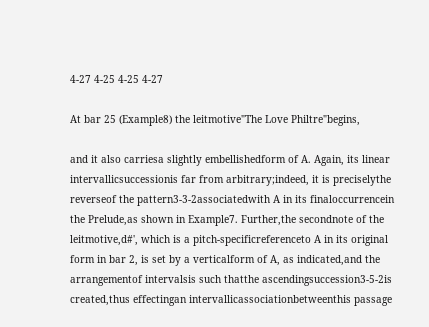4-27 4-25 4-25 4-27

At bar 25 (Example8) the leitmotive"The Love Philtre"begins,

and it also carriesa slightly embellishedform of A. Again, its linear
intervallicsuccessionis far from arbitrary;indeed, it is preciselythe
reverseof the pattern3-3-2associatedwith A in its finaloccurrencein
the Prelude,as shown in Example7. Further,the secondnote of the
leitmotive,d#', which is a pitch-specificreferenceto A in its original
form in bar 2, is set by a verticalform of A, as indicated,and the
arrangementof intervalsis such thatthe ascendingsuccession3-5-2is
created,thus effectingan intervallicassociationbetweenthis passage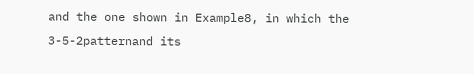and the one shown in Example8, in which the 3-5-2patternand its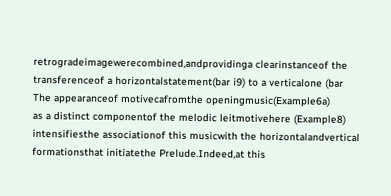retrogradeimagewerecombined,andprovidinga clearinstanceof the
transferenceof a horizontalstatement(bar i9) to a verticalone (bar
The appearanceof motivecafromthe openingmusic(Example6a)
as a distinct componentof the melodic leitmotivehere (Example8)
intensifiesthe associationof this musicwith the horizontalandvertical
formationsthat initiatethe Prelude.Indeed,at this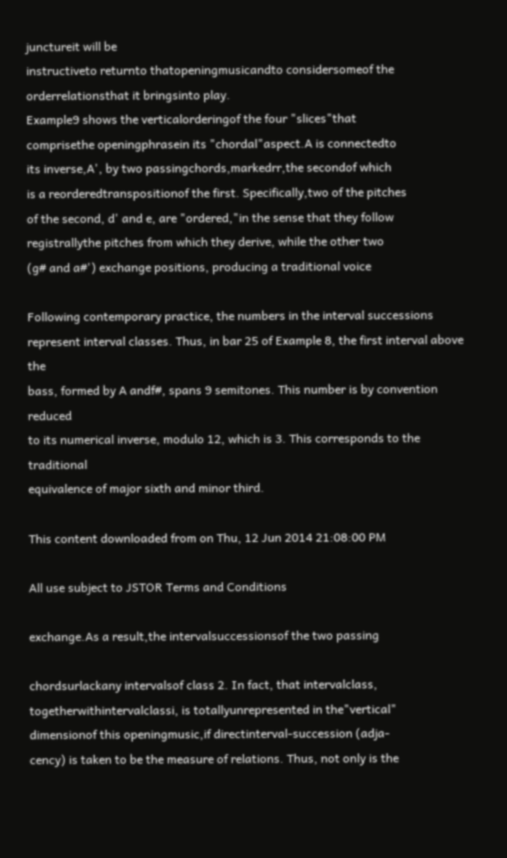junctureit will be
instructiveto returnto thatopeningmusicandto considersomeof the
orderrelationsthat it bringsinto play.
Example9 shows the verticalorderingof the four "slices"that
comprisethe openingphrasein its "chordal"aspect.A is connectedto
its inverse,A', by two passingchords,markedrr,the secondof which
is a reorderedtranspositionof the first. Specifically,two of the pitches
of the second, d' and e, are "ordered,"in the sense that they follow
registrallythe pitches from which they derive, while the other two
(g# and a#') exchange positions, producing a traditional voice

Following contemporary practice, the numbers in the interval successions
represent interval classes. Thus, in bar 25 of Example 8, the first interval above the
bass, formed by A andf#, spans 9 semitones. This number is by convention reduced
to its numerical inverse, modulo 12, which is 3. This corresponds to the traditional
equivalence of major sixth and minor third.

This content downloaded from on Thu, 12 Jun 2014 21:08:00 PM

All use subject to JSTOR Terms and Conditions

exchange.As a result,the intervalsuccessionsof the two passing

chordsurlackany intervalsof class 2. In fact, that intervalclass,
togetherwithintervalclassi, is totallyunrepresented in the"vertical"
dimensionof this openingmusic,if directinterval-succession (adja-
cency) is taken to be the measure of relations. Thus, not only is the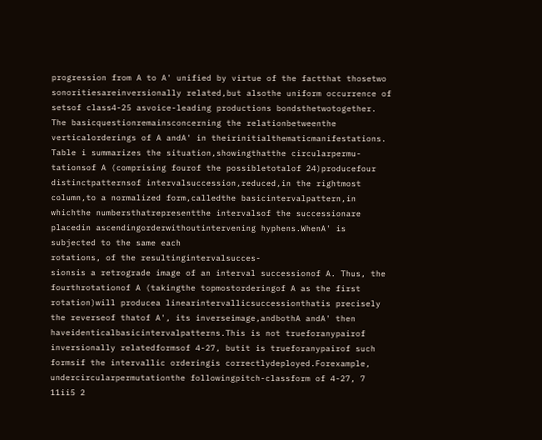progression from A to A' unified by virtue of the factthat thosetwo
sonoritiesareinversionally related,but alsothe uniform occurrence of
setsof class4-25 asvoice-leading productions bondsthetwotogether.
The basicquestionremainsconcerning the relationbetweenthe
verticalorderings of A andA' in theirinitialthematicmanifestations.
Table i summarizes the situation,showingthatthe circularpermu-
tationsof A (comprising fourof the possibletotalof 24)producefour
distinctpatternsof intervalsuccession,reduced,in the rightmost
column,to a normalized form,calledthe basicintervalpattern,in
whichthe numbersthatrepresentthe intervalsof the successionare
placedin ascendingorderwithoutintervening hyphens.WhenA' is
subjected to the same each
rotations, of the resultingintervalsucces-
sionsis a retrograde image of an interval successionof A. Thus, the
fourthrotationof A (takingthe topmostorderingof A as the first
rotation)will producea linearintervallicsuccessionthatis precisely
the reverseof thatof A', its inverseimage,andbothA andA' then
haveidenticalbasicintervalpatterns.This is not trueforanypairof
inversionally relatedformsof 4-27, butit is trueforanypairof such
formsif the intervallic orderingis correctlydeployed.Forexample,
undercircularpermutationthe followingpitch-classform of 4-27, 7
11ii5 2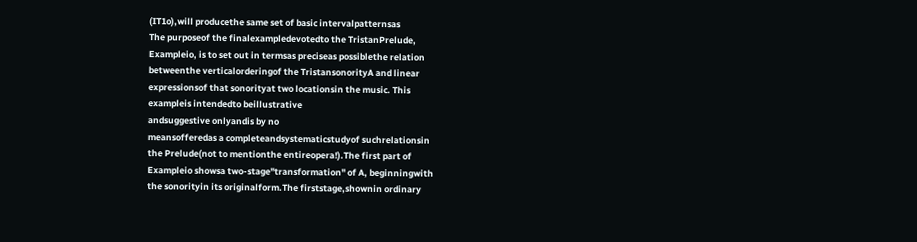(IT1o),will producethe same set of basic intervalpatternsas
The purposeof the finalexampledevotedto the TristanPrelude,
Exampleio, is to set out in termsas preciseas possiblethe relation
betweenthe verticalorderingof the TristansonorityA and linear
expressionsof that sonorityat two locationsin the music. This
exampleis intendedto beillustrative
andsuggestive onlyandis by no
meansofferedas a completeandsystematicstudyof suchrelationsin
the Prelude(not to mentionthe entireopera!).The first part of
Exampleio showsa two-stage"transformation" of A, beginningwith
the sonorityin its originalform.The firststage,shownin ordinary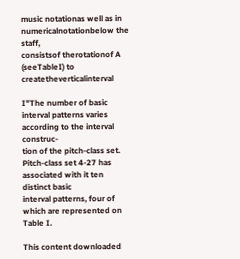music notationas well as in numericalnotationbelow the staff,
consistsof therotationof A (seeTableI) to createtheverticalinterval

I"The number of basic interval patterns varies according to the interval construc-
tion of the pitch-class set. Pitch-class set 4-27 has associated with it ten distinct basic
interval patterns, four of which are represented on Table I.

This content downloaded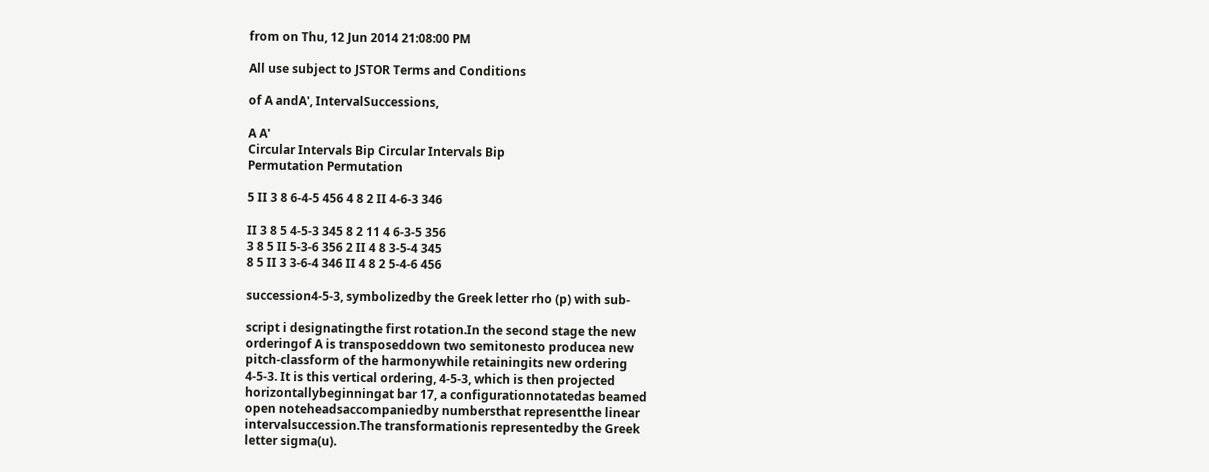from on Thu, 12 Jun 2014 21:08:00 PM

All use subject to JSTOR Terms and Conditions

of A andA', IntervalSuccessions,

A A'
Circular Intervals Bip Circular Intervals Bip
Permutation Permutation

5 II 3 8 6-4-5 456 4 8 2 II 4-6-3 346

II 3 8 5 4-5-3 345 8 2 11 4 6-3-5 356
3 8 5 II 5-3-6 356 2 II 4 8 3-5-4 345
8 5 II 3 3-6-4 346 II 4 8 2 5-4-6 456

succession4-5-3, symbolizedby the Greek letter rho (p) with sub-

script i designatingthe first rotation.In the second stage the new
orderingof A is transposeddown two semitonesto producea new
pitch-classform of the harmonywhile retainingits new ordering
4-5-3. It is this vertical ordering, 4-5-3, which is then projected
horizontallybeginningat bar 17, a configurationnotatedas beamed
open noteheadsaccompaniedby numbersthat representthe linear
intervalsuccession.The transformationis representedby the Greek
letter sigma(u).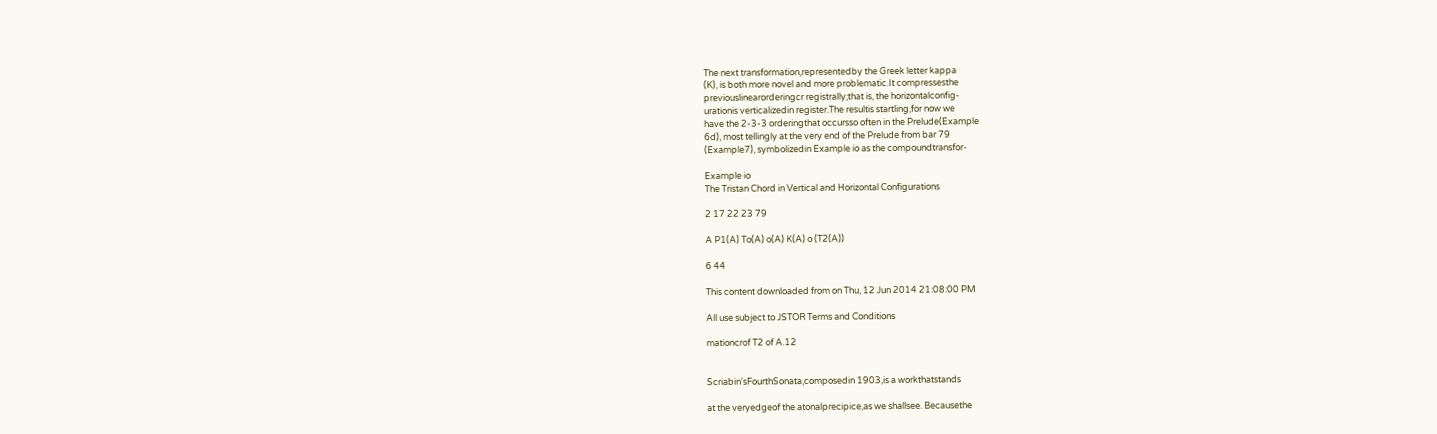The next transformation,representedby the Greek letter kappa
(K), is both more novel and more problematic.It compressesthe
previouslinearorderingcr registrally;that is, the horizontalconfig-
urationis verticalizedin register.The resultis startling,for now we
have the 2-3-3 orderingthat occursso often in the Prelude(Example
6d), most tellingly at the very end of the Prelude from bar 79
(Example7), symbolizedin Example io as the compoundtransfor-

Example io
The Tristan Chord in Vertical and Horizontal Configurations

2 17 22 23 79

A P1(A) To(A) o(A) K(A) o (T2(A))

6 44

This content downloaded from on Thu, 12 Jun 2014 21:08:00 PM

All use subject to JSTOR Terms and Conditions

mationcrof T2 of A.12


Scriabin'sFourthSonata,composedin 1903,is a workthatstands

at the veryedgeof the atonalprecipice,as we shallsee. Becausethe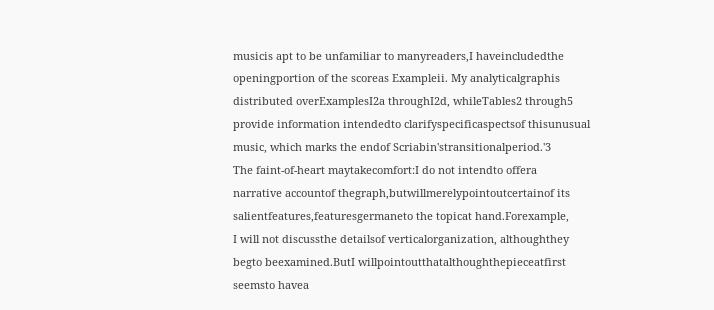musicis apt to be unfamiliar to manyreaders,I haveincludedthe
openingportion of the scoreas Exampleii. My analyticalgraphis
distributed overExamplesI2a throughI2d, whileTables2 through5
provide information intendedto clarifyspecificaspectsof thisunusual
music, which marks the endof Scriabin'stransitionalperiod.'3
The faint-of-heart maytakecomfort:I do not intendto offera
narrative accountof thegraph,butwillmerelypointoutcertainof its
salientfeatures,featuresgermaneto the topicat hand.Forexample,
I will not discussthe detailsof verticalorganization, althoughthey
begto beexamined.ButI willpointoutthatalthoughthepieceatfirst
seemsto havea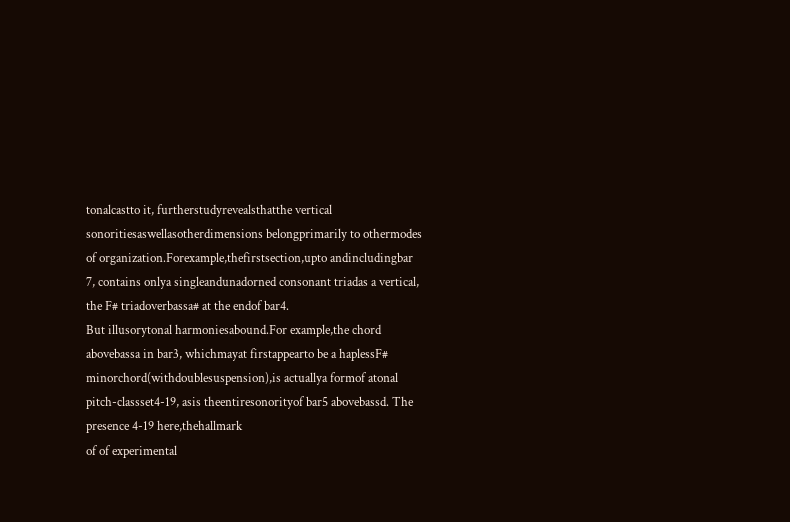tonalcastto it, furtherstudyrevealsthatthe vertical
sonoritiesaswellasotherdimensions belongprimarily to othermodes
of organization.Forexample,thefirstsection,upto andincludingbar
7, contains onlya singleandunadorned consonant triadas a vertical,
the F# triadoverbassa# at the endof bar4.
But illusorytonal harmoniesabound.For example,the chord
abovebassa in bar3, whichmayat firstappearto be a haplessF#
minorchord(withdoublesuspension),is actuallya formof atonal
pitch-classset4-19, asis theentiresonorityof bar5 abovebassd. The
presence 4-19 here,thehallmark
of of experimental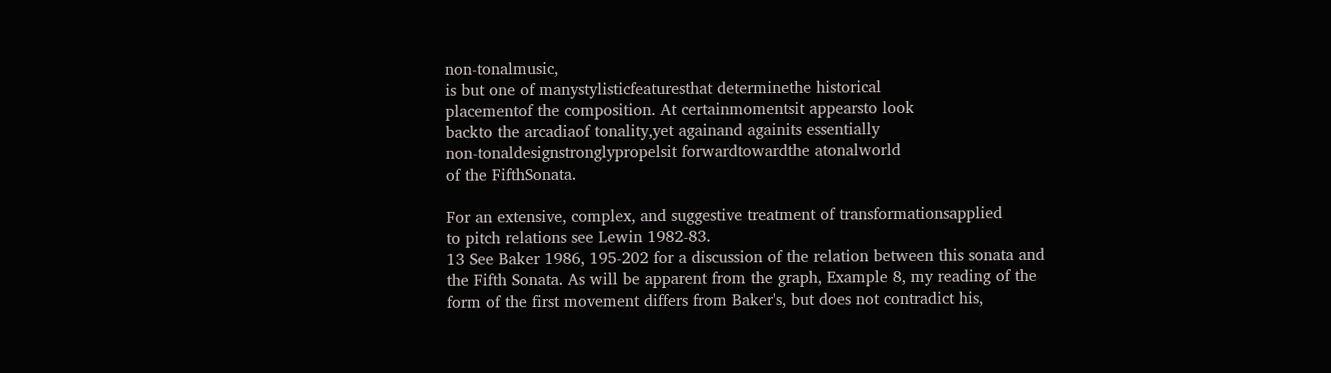non-tonalmusic,
is but one of manystylisticfeaturesthat determinethe historical
placementof the composition. At certainmomentsit appearsto look
backto the arcadiaof tonality,yet againand againits essentially
non-tonaldesignstronglypropelsit forwardtowardthe atonalworld
of the FifthSonata.

For an extensive, complex, and suggestive treatment of transformationsapplied
to pitch relations see Lewin 1982-83.
13 See Baker 1986, 195-202 for a discussion of the relation between this sonata and
the Fifth Sonata. As will be apparent from the graph, Example 8, my reading of the
form of the first movement differs from Baker's, but does not contradict his,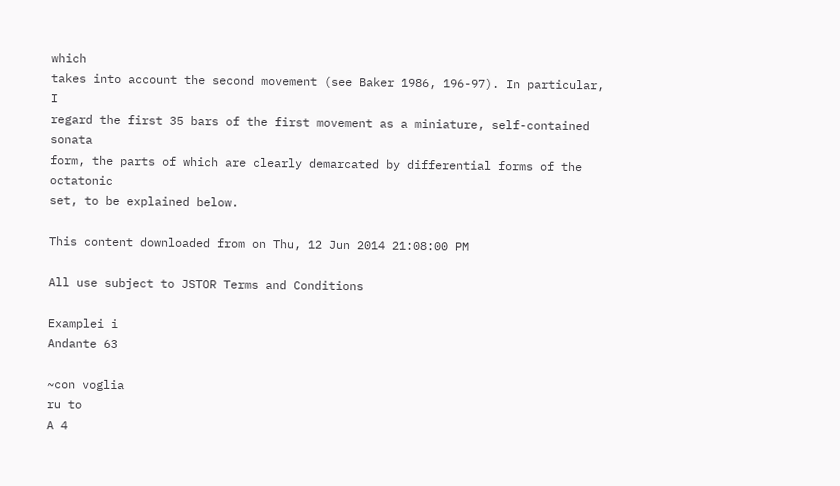which
takes into account the second movement (see Baker 1986, 196-97). In particular, I
regard the first 35 bars of the first movement as a miniature, self-contained sonata
form, the parts of which are clearly demarcated by differential forms of the octatonic
set, to be explained below.

This content downloaded from on Thu, 12 Jun 2014 21:08:00 PM

All use subject to JSTOR Terms and Conditions

Examplei i
Andante 63

~con voglia
ru to
A 4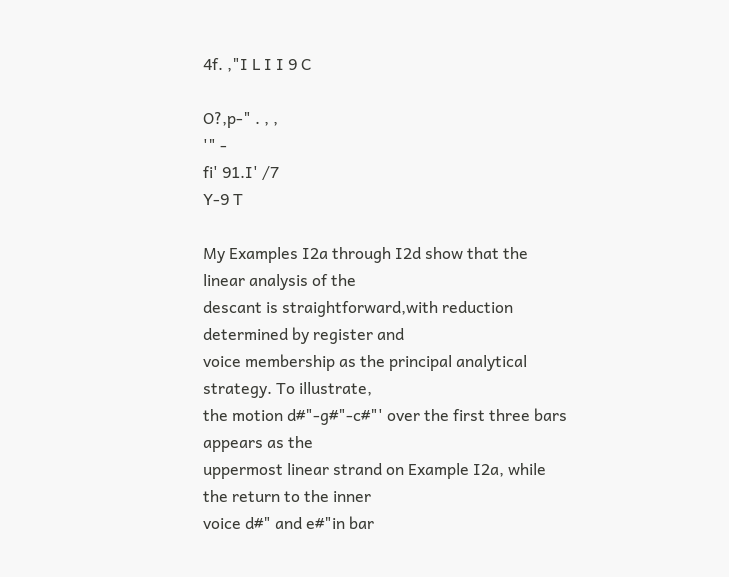4f. ,"I L I I 9 C

O?,p-" . , ,
'" -
fi' 91.I' /7
Y-9 T

My Examples I2a through I2d show that the linear analysis of the
descant is straightforward,with reduction determined by register and
voice membership as the principal analytical strategy. To illustrate,
the motion d#"-g#"-c#"' over the first three bars appears as the
uppermost linear strand on Example I2a, while the return to the inner
voice d#" and e#"in bar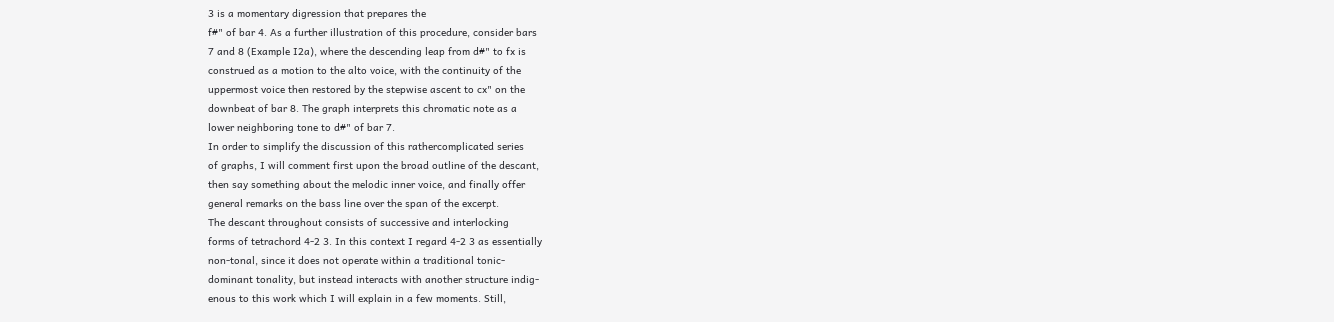3 is a momentary digression that prepares the
f#" of bar 4. As a further illustration of this procedure, consider bars
7 and 8 (Example I2a), where the descending leap from d#" to fx is
construed as a motion to the alto voice, with the continuity of the
uppermost voice then restored by the stepwise ascent to cx" on the
downbeat of bar 8. The graph interprets this chromatic note as a
lower neighboring tone to d#" of bar 7.
In order to simplify the discussion of this rathercomplicated series
of graphs, I will comment first upon the broad outline of the descant,
then say something about the melodic inner voice, and finally offer
general remarks on the bass line over the span of the excerpt.
The descant throughout consists of successive and interlocking
forms of tetrachord 4-2 3. In this context I regard 4-2 3 as essentially
non-tonal, since it does not operate within a traditional tonic-
dominant tonality, but instead interacts with another structure indig-
enous to this work which I will explain in a few moments. Still,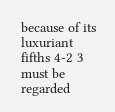because of its luxuriant fifths 4-2 3 must be regarded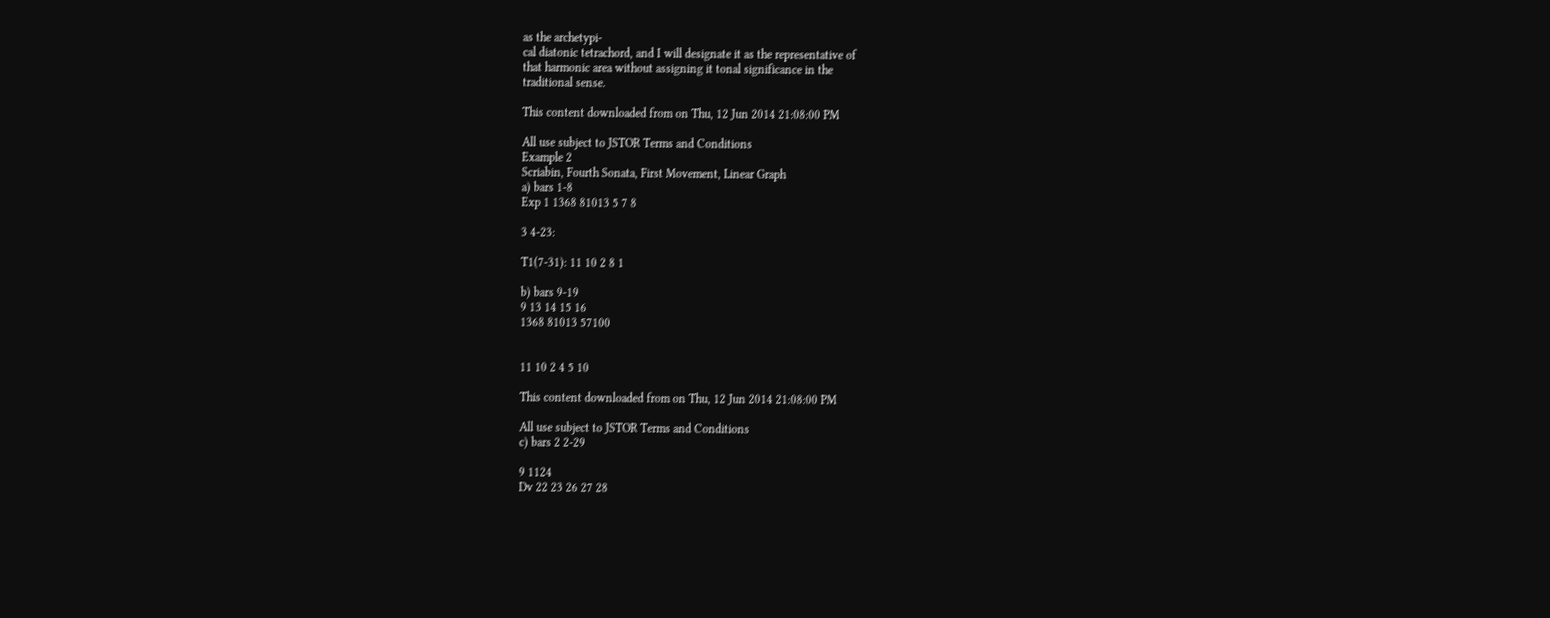as the archetypi-
cal diatonic tetrachord, and I will designate it as the representative of
that harmonic area without assigning it tonal significance in the
traditional sense.

This content downloaded from on Thu, 12 Jun 2014 21:08:00 PM

All use subject to JSTOR Terms and Conditions
Example 2
Scriabin, Fourth Sonata, First Movement, Linear Graph
a) bars 1-8
Exp 1 1368 81013 5 7 8

3 4-23:

T1(7-31): 11 10 2 8 1

b) bars 9-19
9 13 14 15 16
1368 81013 57100


11 10 2 4 5 10

This content downloaded from on Thu, 12 Jun 2014 21:08:00 PM

All use subject to JSTOR Terms and Conditions
c) bars 2 2-29

9 1124
Dv 22 23 26 27 28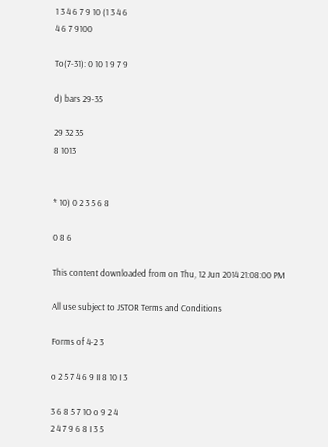1 3 4 6 7 9 10 (1 3 4 6
4 6 7 9100

To(7-31): 0 10 1 9 7 9

d) bars 29-35

29 32 35
8 1013


* 10) 0 2 3 5 6 8

0 8 6

This content downloaded from on Thu, 12 Jun 2014 21:08:00 PM

All use subject to JSTOR Terms and Conditions

Forms of 4-2 3

o 2 5 7 4 6 9 II 8 10 I 3

3 6 8 5 7 1O o 9 2 4
2 4 7 9 6 8 I 3 5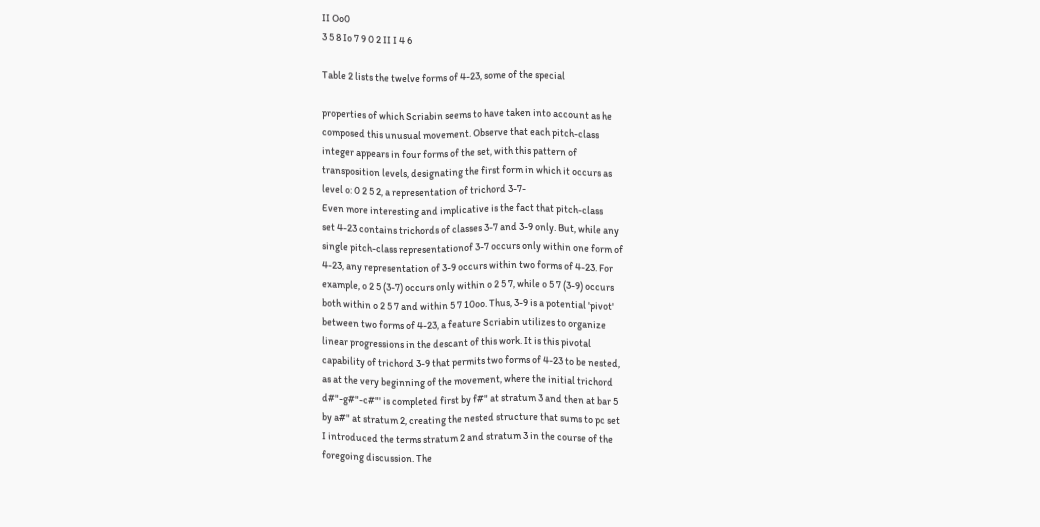II Oo0
3 5 8 Io 7 9 0 2 II I 4 6

Table 2 lists the twelve forms of 4-23, some of the special

properties of which Scriabin seems to have taken into account as he
composed this unusual movement. Observe that each pitch-class
integer appears in four forms of the set, with this pattern of
transposition levels, designating the first form in which it occurs as
level o: 0 2 5 2, a representation of trichord 3-7-
Even more interesting and implicative is the fact that pitch-class
set 4-23 contains trichords of classes 3-7 and 3-9 only. But, while any
single pitch-class representationof 3-7 occurs only within one form of
4-23, any representation of 3-9 occurs within two forms of 4-23. For
example, o 2 5 (3-7) occurs only within o 2 5 7, while o 5 7 (3-9) occurs
both within o 2 5 7 and within 5 7 10oo. Thus, 3-9 is a potential 'pivot'
between two forms of 4-23, a feature Scriabin utilizes to organize
linear progressions in the descant of this work. It is this pivotal
capability of trichord 3-9 that permits two forms of 4-23 to be nested,
as at the very beginning of the movement, where the initial trichord
d#"-g#"-c#"' is completed first by f#" at stratum 3 and then at bar 5
by a#" at stratum 2, creating the nested structure that sums to pc set
I introduced the terms stratum 2 and stratum 3 in the course of the
foregoing discussion. The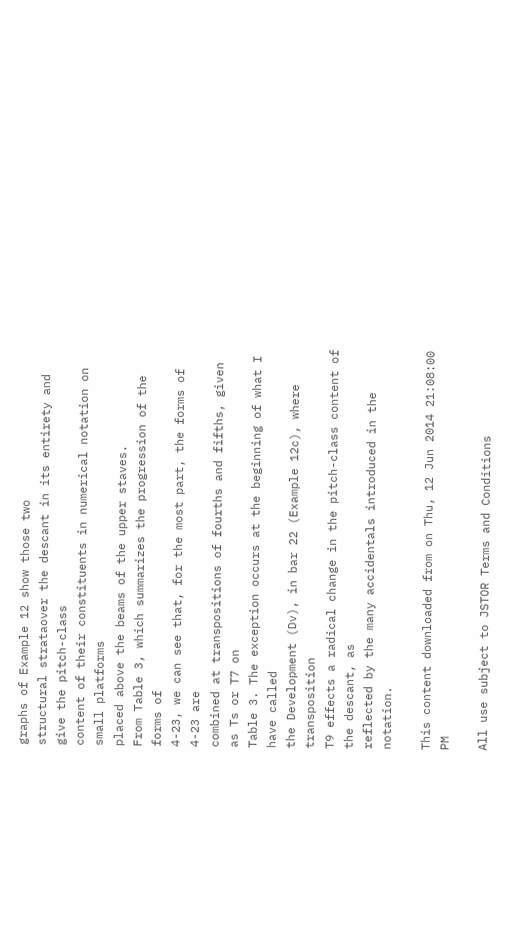graphs of Example 12 show those two
structural strataover the descant in its entirety and give the pitch-class
content of their constituents in numerical notation on small platforms
placed above the beams of the upper staves.
From Table 3, which summarizes the progression of the forms of
4-23, we can see that, for the most part, the forms of 4-23 are
combined at transpositions of fourths and fifths, given as Ts or T7 on
Table 3. The exception occurs at the beginning of what I have called
the Development (Dv), in bar 22 (Example 12c), where transposition
T9 effects a radical change in the pitch-class content of the descant, as
reflected by the many accidentals introduced in the notation.

This content downloaded from on Thu, 12 Jun 2014 21:08:00 PM

All use subject to JSTOR Terms and Conditions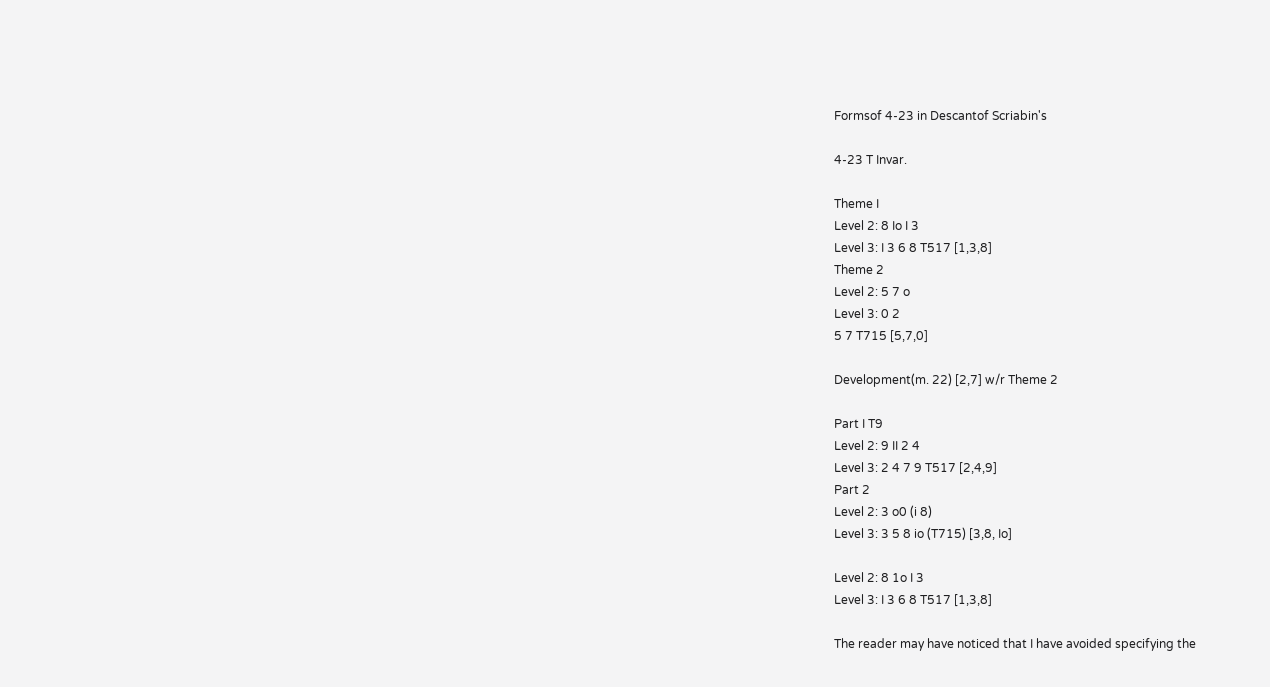Formsof 4-23 in Descantof Scriabin's

4-23 T Invar.

Theme I
Level 2: 8 Io I 3
Level 3: I 3 6 8 T517 [1,3,8]
Theme 2
Level 2: 5 7 o
Level 3: 0 2
5 7 T715 [5,7,0]

Development(m. 22) [2,7] w/r Theme 2

Part I T9
Level 2: 9 II 2 4
Level 3: 2 4 7 9 T517 [2,4,9]
Part 2
Level 2: 3 o0 (i 8)
Level 3: 3 5 8 io (T715) [3,8, Io]

Level 2: 8 1o I 3
Level 3: I 3 6 8 T517 [1,3,8]

The reader may have noticed that I have avoided specifying the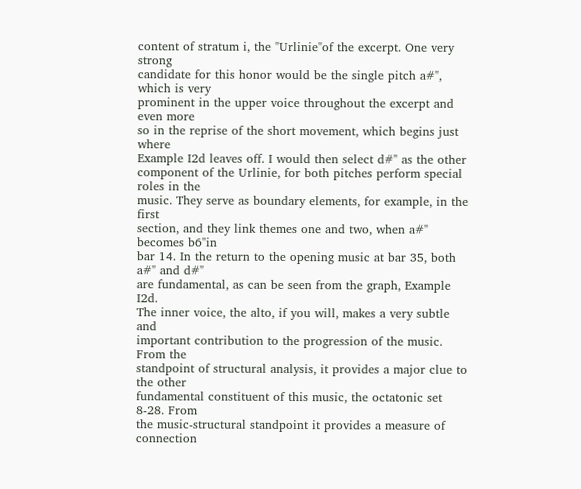content of stratum i, the "Urlinie"of the excerpt. One very strong
candidate for this honor would be the single pitch a#", which is very
prominent in the upper voice throughout the excerpt and even more
so in the reprise of the short movement, which begins just where
Example I2d leaves off. I would then select d#" as the other
component of the Urlinie, for both pitches perform special roles in the
music. They serve as boundary elements, for example, in the first
section, and they link themes one and two, when a#" becomes b6"in
bar 14. In the return to the opening music at bar 35, both a#" and d#"
are fundamental, as can be seen from the graph, Example I2d.
The inner voice, the alto, if you will, makes a very subtle and
important contribution to the progression of the music. From the
standpoint of structural analysis, it provides a major clue to the other
fundamental constituent of this music, the octatonic set 8-28. From
the music-structural standpoint it provides a measure of connection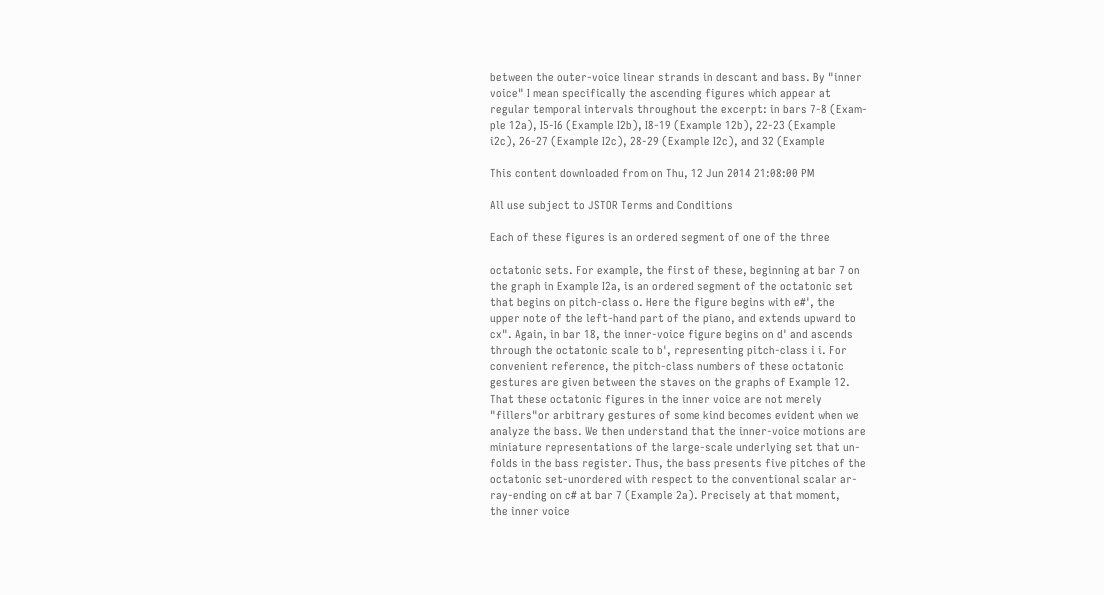between the outer-voice linear strands in descant and bass. By "inner
voice" I mean specifically the ascending figures which appear at
regular temporal intervals throughout the excerpt: in bars 7-8 (Exam-
ple 12a), I5-I6 (Example I2b), I8-19 (Example 12b), 22-23 (Example
i2c), 26-27 (Example I2c), 28-29 (Example I2c), and 32 (Example

This content downloaded from on Thu, 12 Jun 2014 21:08:00 PM

All use subject to JSTOR Terms and Conditions

Each of these figures is an ordered segment of one of the three

octatonic sets. For example, the first of these, beginning at bar 7 on
the graph in Example I2a, is an ordered segment of the octatonic set
that begins on pitch-class o. Here the figure begins with e#', the
upper note of the left-hand part of the piano, and extends upward to
cx". Again, in bar 18, the inner-voice figure begins on d' and ascends
through the octatonic scale to b', representing pitch-class i i. For
convenient reference, the pitch-class numbers of these octatonic
gestures are given between the staves on the graphs of Example 12.
That these octatonic figures in the inner voice are not merely
"fillers"or arbitrary gestures of some kind becomes evident when we
analyze the bass. We then understand that the inner-voice motions are
miniature representations of the large-scale underlying set that un-
folds in the bass register. Thus, the bass presents five pitches of the
octatonic set-unordered with respect to the conventional scalar ar-
ray-ending on c# at bar 7 (Example 2a). Precisely at that moment,
the inner voice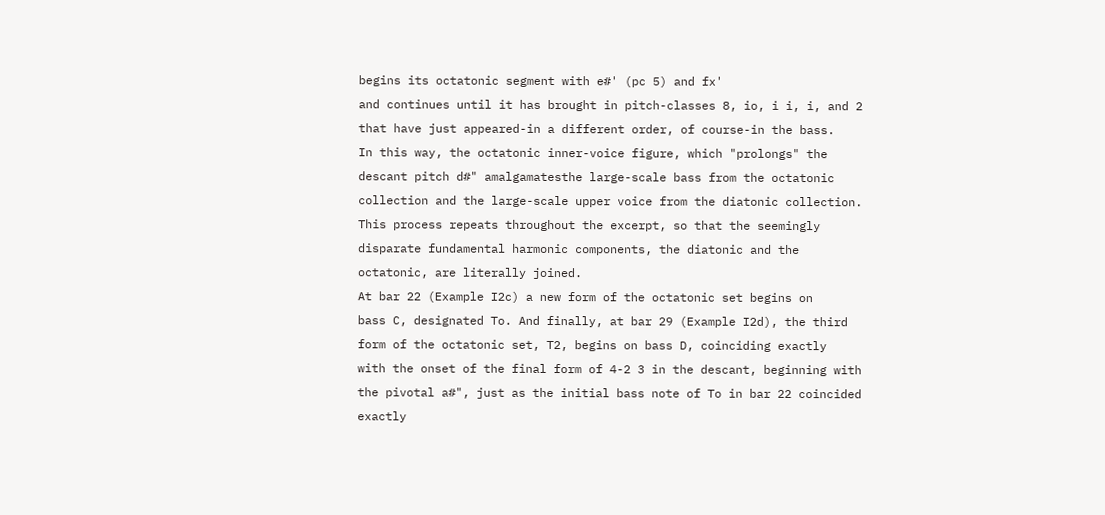begins its octatonic segment with e#' (pc 5) and fx'
and continues until it has brought in pitch-classes 8, io, i i, i, and 2
that have just appeared-in a different order, of course-in the bass.
In this way, the octatonic inner-voice figure, which "prolongs" the
descant pitch d#" amalgamatesthe large-scale bass from the octatonic
collection and the large-scale upper voice from the diatonic collection.
This process repeats throughout the excerpt, so that the seemingly
disparate fundamental harmonic components, the diatonic and the
octatonic, are literally joined.
At bar 22 (Example I2c) a new form of the octatonic set begins on
bass C, designated To. And finally, at bar 29 (Example I2d), the third
form of the octatonic set, T2, begins on bass D, coinciding exactly
with the onset of the final form of 4-2 3 in the descant, beginning with
the pivotal a#", just as the initial bass note of To in bar 22 coincided
exactly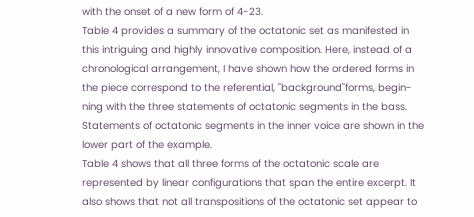with the onset of a new form of 4-23.
Table 4 provides a summary of the octatonic set as manifested in
this intriguing and highly innovative composition. Here, instead of a
chronological arrangement, I have shown how the ordered forms in
the piece correspond to the referential, "background"forms, begin-
ning with the three statements of octatonic segments in the bass.
Statements of octatonic segments in the inner voice are shown in the
lower part of the example.
Table 4 shows that all three forms of the octatonic scale are
represented by linear configurations that span the entire excerpt. It
also shows that not all transpositions of the octatonic set appear to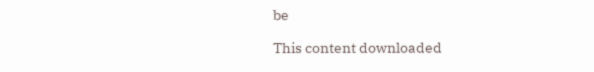be

This content downloaded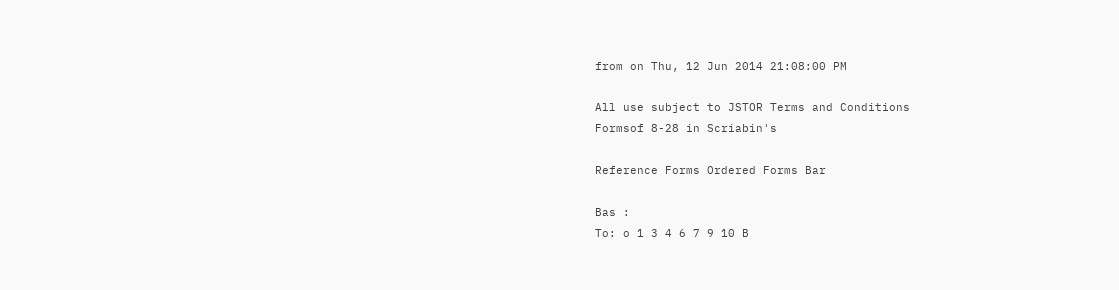from on Thu, 12 Jun 2014 21:08:00 PM

All use subject to JSTOR Terms and Conditions
Formsof 8-28 in Scriabin's

Reference Forms Ordered Forms Bar

Bas :
To: o 1 3 4 6 7 9 10 B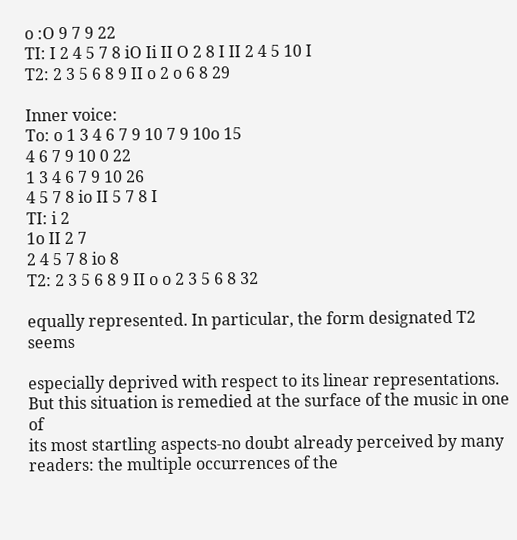o :O 9 7 9 22
TI: I 2 4 5 7 8 iO Ii II O 2 8 I II 2 4 5 10 I
T2: 2 3 5 6 8 9 II o 2 o 6 8 29

Inner voice:
To: o 1 3 4 6 7 9 10 7 9 10o 15
4 6 7 9 10 0 22
1 3 4 6 7 9 10 26
4 5 7 8 io II 5 7 8 I
TI: i 2
1o II 2 7
2 4 5 7 8 io 8
T2: 2 3 5 6 8 9 II o o 2 3 5 6 8 32

equally represented. In particular, the form designated T2 seems

especially deprived with respect to its linear representations.
But this situation is remedied at the surface of the music in one of
its most startling aspects-no doubt already perceived by many
readers: the multiple occurrences of the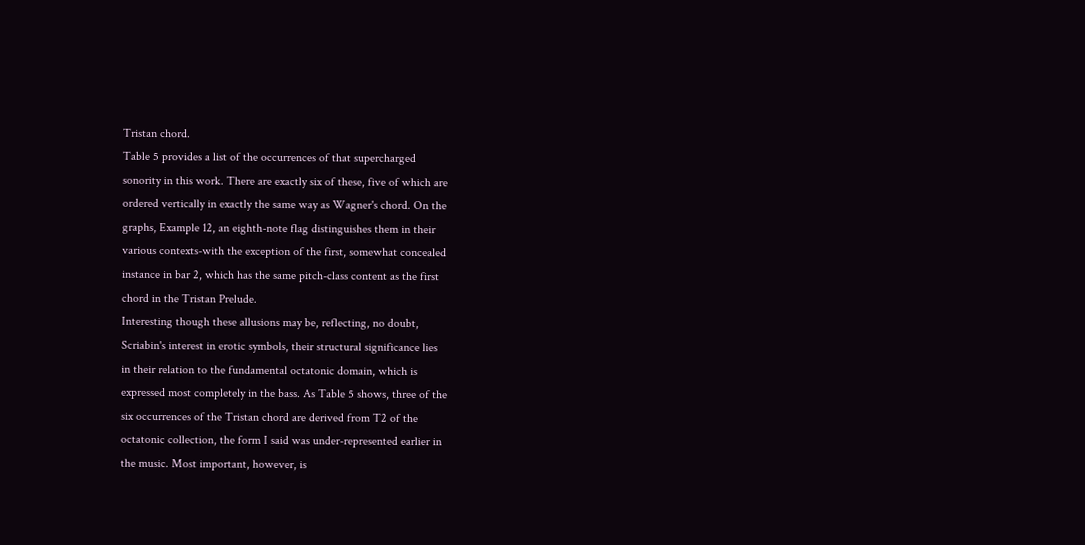Tristan chord.
Table 5 provides a list of the occurrences of that supercharged
sonority in this work. There are exactly six of these, five of which are
ordered vertically in exactly the same way as Wagner's chord. On the
graphs, Example 12, an eighth-note flag distinguishes them in their
various contexts-with the exception of the first, somewhat concealed
instance in bar 2, which has the same pitch-class content as the first
chord in the Tristan Prelude.
Interesting though these allusions may be, reflecting, no doubt,
Scriabin's interest in erotic symbols, their structural significance lies
in their relation to the fundamental octatonic domain, which is
expressed most completely in the bass. As Table 5 shows, three of the
six occurrences of the Tristan chord are derived from T2 of the
octatonic collection, the form I said was under-represented earlier in
the music. Most important, however, is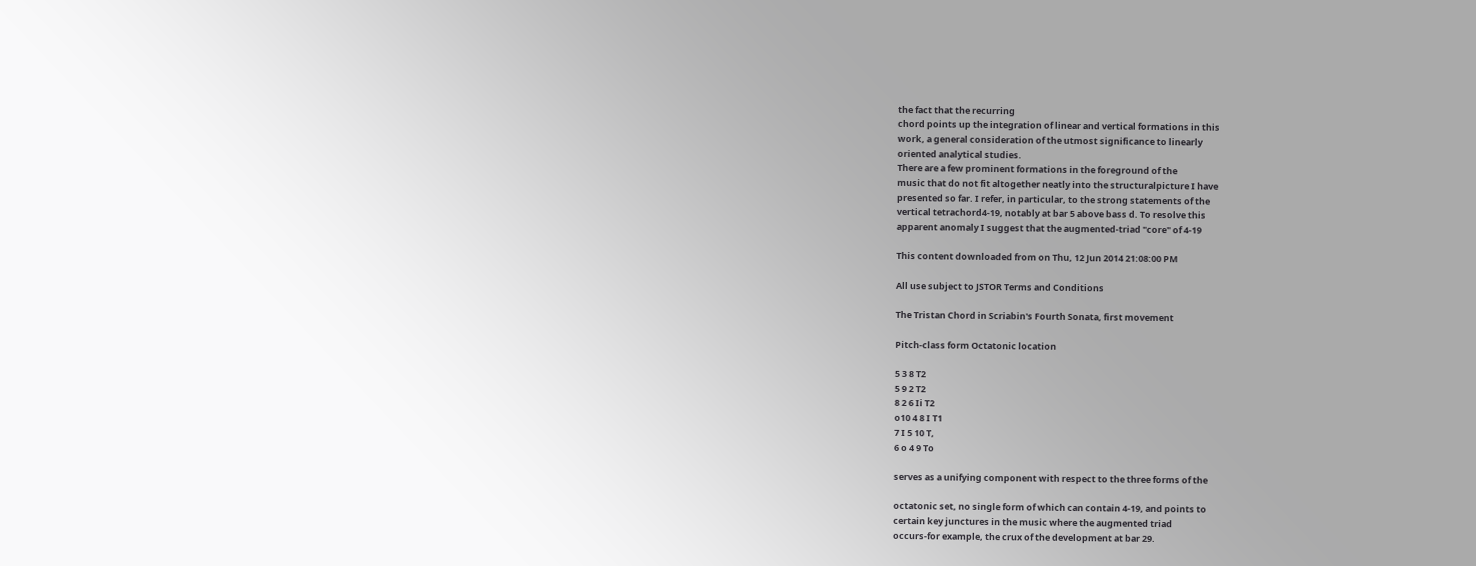the fact that the recurring
chord points up the integration of linear and vertical formations in this
work, a general consideration of the utmost significance to linearly
oriented analytical studies.
There are a few prominent formations in the foreground of the
music that do not fit altogether neatly into the structuralpicture I have
presented so far. I refer, in particular, to the strong statements of the
vertical tetrachord4-19, notably at bar 5 above bass d. To resolve this
apparent anomaly I suggest that the augmented-triad "core" of 4-19

This content downloaded from on Thu, 12 Jun 2014 21:08:00 PM

All use subject to JSTOR Terms and Conditions

The Tristan Chord in Scriabin's Fourth Sonata, first movement

Pitch-class form Octatonic location

5 3 8 T2
5 9 2 T2
8 2 6 Ii T2
o10 4 8 I T1
7 I 5 10 T,
6 o 4 9 To

serves as a unifying component with respect to the three forms of the

octatonic set, no single form of which can contain 4-19, and points to
certain key junctures in the music where the augmented triad
occurs-for example, the crux of the development at bar 29.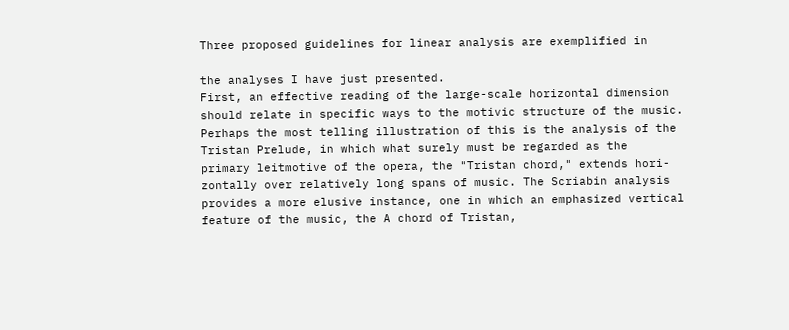Three proposed guidelines for linear analysis are exemplified in

the analyses I have just presented.
First, an effective reading of the large-scale horizontal dimension
should relate in specific ways to the motivic structure of the music.
Perhaps the most telling illustration of this is the analysis of the
Tristan Prelude, in which what surely must be regarded as the
primary leitmotive of the opera, the "Tristan chord," extends hori-
zontally over relatively long spans of music. The Scriabin analysis
provides a more elusive instance, one in which an emphasized vertical
feature of the music, the A chord of Tristan,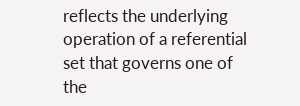reflects the underlying
operation of a referential set that governs one of the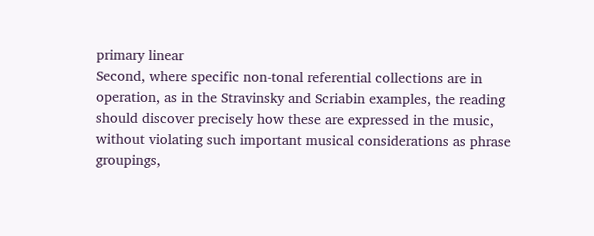primary linear
Second, where specific non-tonal referential collections are in
operation, as in the Stravinsky and Scriabin examples, the reading
should discover precisely how these are expressed in the music,
without violating such important musical considerations as phrase
groupings,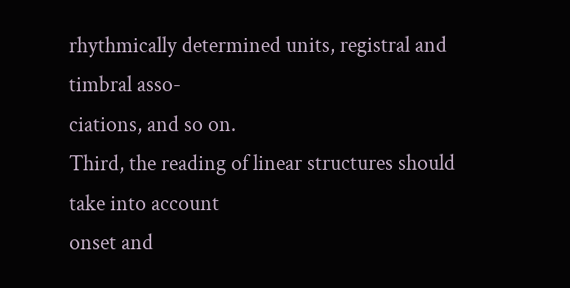rhythmically determined units, registral and timbral asso-
ciations, and so on.
Third, the reading of linear structures should take into account
onset and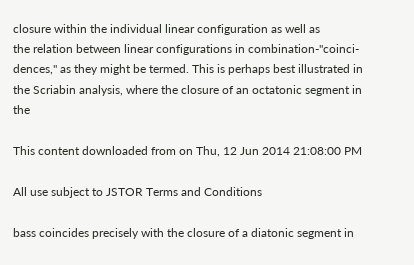closure within the individual linear configuration as well as
the relation between linear configurations in combination-"coinci-
dences," as they might be termed. This is perhaps best illustrated in
the Scriabin analysis, where the closure of an octatonic segment in the

This content downloaded from on Thu, 12 Jun 2014 21:08:00 PM

All use subject to JSTOR Terms and Conditions

bass coincides precisely with the closure of a diatonic segment in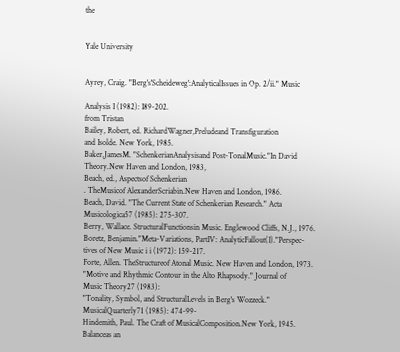the


Yale University


Ayrey, Craig. "Berg's'Scheideweg':AnalyticalIssues in Op. 2/ii." Music

Analysis I (1982): I89-202.
from Tristan
Bailey, Robert, ed. RichardWagner,Preludeand Transfiguration
and Isolde. New York, 1985.
Baker,JamesM. "SchenkerianAnalysisand Post-TonalMusic."In David
Theory.New Haven and London, 1983,
Beach, ed., Aspectsof Schenkerian
. TheMusicof AlexanderScriabin.New Haven and London, 1986.
Beach, David. "The Current State of Schenkerian Research." Acta
Musicologica57 (1985): 275-307.
Berry, Wallace. StructuralFunctionsin Music. Englewood Cliffs, N.J., 1976.
Boretz, Benjamin."Meta-Variations, PartIV: AnalyticFallout(I)."Perspec-
tives of New Music i i (1972): 159-217.
Forte, Allen. TheStructureof Atonal Music. New Haven and London, 1973.
"Motive and Rhythmic Contour in the Alto Rhapsody." Journal of
Music Theory27 (1983):
"Tonality, Symbol, and StructuralLevels in Berg's Wozzeck."
MusicalQuarterly71 (1985): 474-99-
Hindemith, Paul. The Craft of MusicalComposition.New York, 1945.
Balanceas an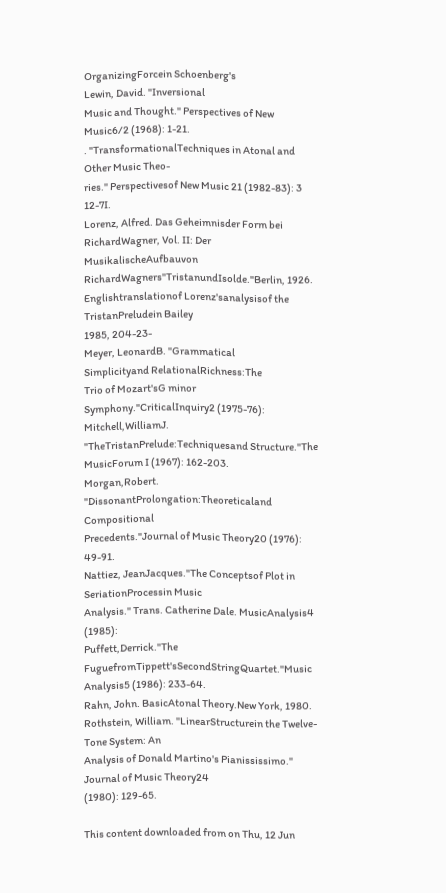OrganizingForcein Schoenberg's
Lewin, David. "Inversional
Music and Thought." Perspectives of New Music6/2 (1968): 1-21.
. "TransformationalTechniques in Atonal and Other Music Theo-
ries." Perspectivesof New Music 21 (1982-83): 3 12-7I.
Lorenz, Alfred. Das Geheimnisder Form bei RichardWagner, Vol. II: Der
MusikalischeAufbauvon RichardWagners"TristanundIsolde."Berlin, 1926.
Englishtranslationof Lorenz'sanalysisof the TristanPreludein Bailey
1985, 204-23-
Meyer, LeonardB. "Grammatical
Simplicityand RelationalRichness:The
Trio of Mozart'sG minor Symphony."CriticalInquiry2 (1975-76):
Mitchell,WilliamJ. "TheTristanPrelude:Techniquesand Structure."The
MusicForum I (1967): 162-203.
Morgan,Robert. "DissonantProlongation:Theoreticaland Compositional
Precedents."Journal of Music Theory20 (1976): 49-91.
Nattiez, JeanJacques."The Conceptsof Plot in SeriationProcessin Music
Analysis." Trans. Catherine Dale. MusicAnalysis4 (1985):
Puffett,Derrick."The FuguefromTippett'sSecondStringQuartet."Music
Analysis5 (1986): 233-64.
Rahn, John. BasicAtonal Theory.New York, 1980.
Rothstein, William. "LinearStructurein the Twelve-Tone System: An
Analysis of Donald Martino's Pianississimo."
Journal of Music Theory24
(1980): 129-65.

This content downloaded from on Thu, 12 Jun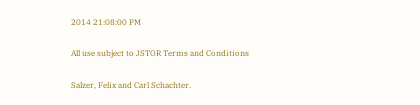2014 21:08:00 PM

All use subject to JSTOR Terms and Conditions

Salzer, Felix and Carl Schachter.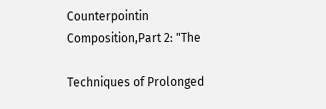Counterpointin Composition,Part 2: "The

Techniques of Prolonged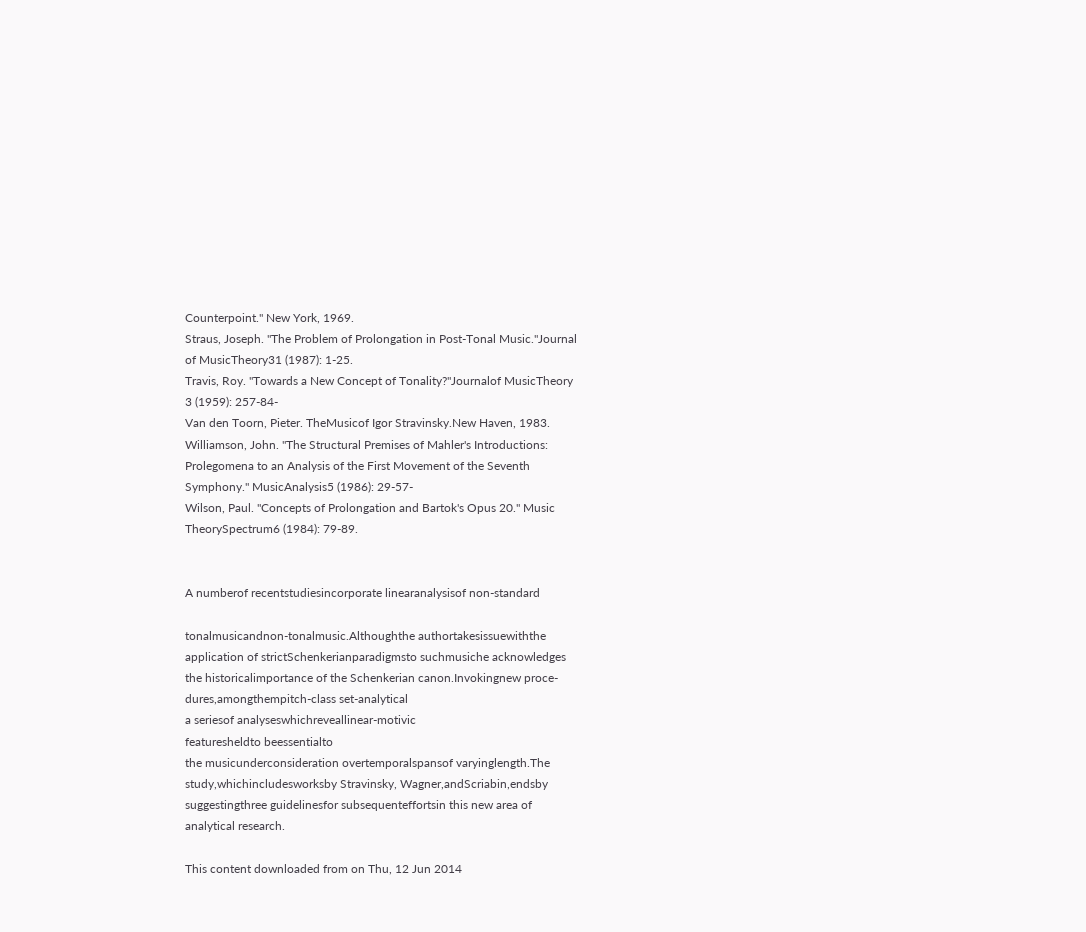Counterpoint." New York, 1969.
Straus, Joseph. "The Problem of Prolongation in Post-Tonal Music."Journal
of MusicTheory31 (1987): 1-25.
Travis, Roy. "Towards a New Concept of Tonality?"Journalof MusicTheory
3 (1959): 257-84-
Van den Toorn, Pieter. TheMusicof Igor Stravinsky.New Haven, 1983.
Williamson, John. "The Structural Premises of Mahler's Introductions:
Prolegomena to an Analysis of the First Movement of the Seventh
Symphony." MusicAnalysis5 (1986): 29-57-
Wilson, Paul. "Concepts of Prolongation and Bartok's Opus 20." Music
TheorySpectrum6 (1984): 79-89.


A numberof recentstudiesincorporate linearanalysisof non-standard

tonalmusicandnon-tonalmusic.Althoughthe authortakesissuewiththe
application of strictSchenkerianparadigmsto suchmusiche acknowledges
the historicalimportance of the Schenkerian canon.Invokingnew proce-
dures,amongthempitch-class set-analytical
a seriesof analyseswhichreveallinear-motivic
featuresheldto beessentialto
the musicunderconsideration overtemporalspansof varyinglength.The
study,whichincludesworksby Stravinsky, Wagner,andScriabin,endsby
suggestingthree guidelinesfor subsequenteffortsin this new area of
analytical research.

This content downloaded from on Thu, 12 Jun 2014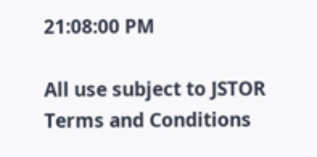21:08:00 PM

All use subject to JSTOR Terms and Conditions